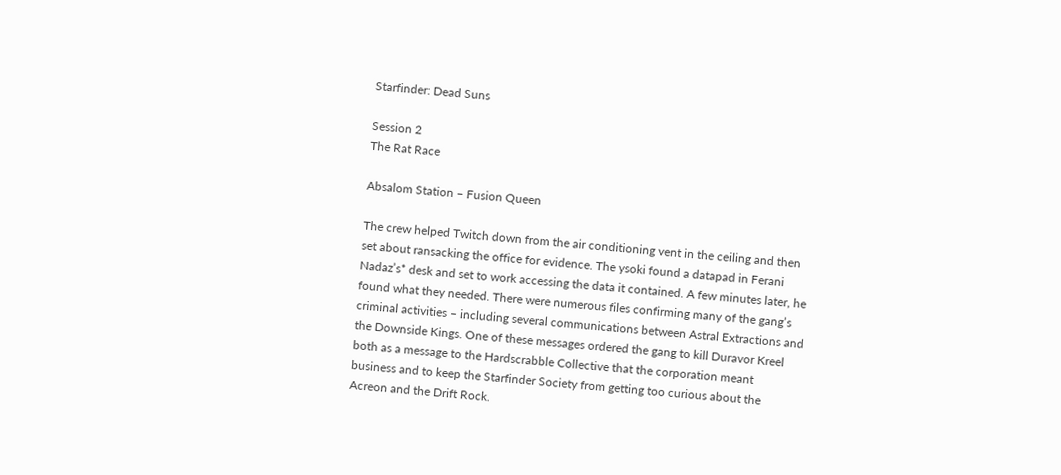Starfinder: Dead Suns

Session 2
The Rat Race

Absalom Station – Fusion Queen

The crew helped Twitch down from the air conditioning vent in the ceiling and then set about ransacking the office for evidence. The ysoki found a datapad in Ferani Nadaz’s* desk and set to work accessing the data it contained. A few minutes later, he found what they needed. There were numerous files confirming many of the gang’s criminal activities – including several communications between Astral Extractions and the Downside Kings. One of these messages ordered the gang to kill Duravor Kreel both as a message to the Hardscrabble Collective that the corporation meant business and to keep the Starfinder Society from getting too curious about the Acreon and the Drift Rock.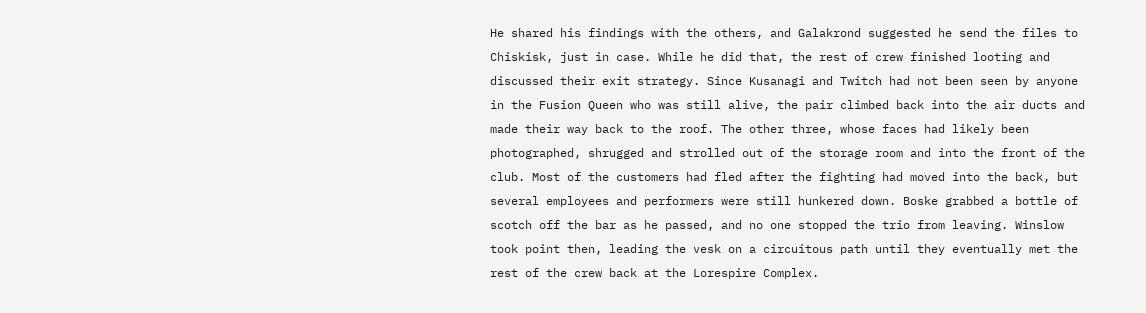He shared his findings with the others, and Galakrond suggested he send the files to Chiskisk, just in case. While he did that, the rest of crew finished looting and discussed their exit strategy. Since Kusanagi and Twitch had not been seen by anyone in the Fusion Queen who was still alive, the pair climbed back into the air ducts and made their way back to the roof. The other three, whose faces had likely been photographed, shrugged and strolled out of the storage room and into the front of the club. Most of the customers had fled after the fighting had moved into the back, but several employees and performers were still hunkered down. Boske grabbed a bottle of scotch off the bar as he passed, and no one stopped the trio from leaving. Winslow took point then, leading the vesk on a circuitous path until they eventually met the rest of the crew back at the Lorespire Complex.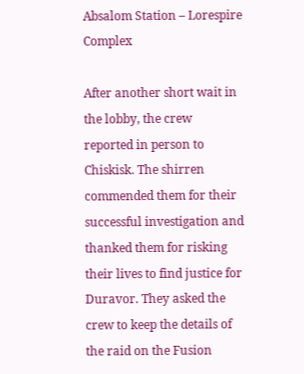Absalom Station – Lorespire Complex

After another short wait in the lobby, the crew reported in person to Chiskisk. The shirren commended them for their successful investigation and thanked them for risking their lives to find justice for Duravor. They asked the crew to keep the details of the raid on the Fusion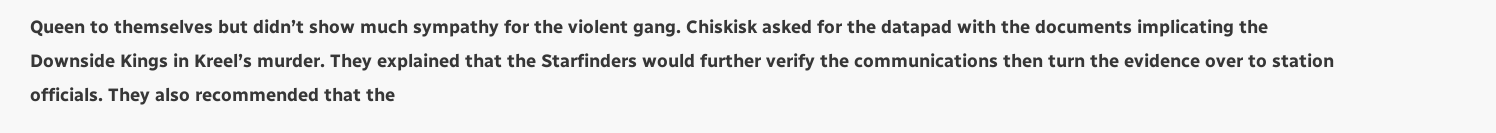Queen to themselves but didn’t show much sympathy for the violent gang. Chiskisk asked for the datapad with the documents implicating the Downside Kings in Kreel’s murder. They explained that the Starfinders would further verify the communications then turn the evidence over to station officials. They also recommended that the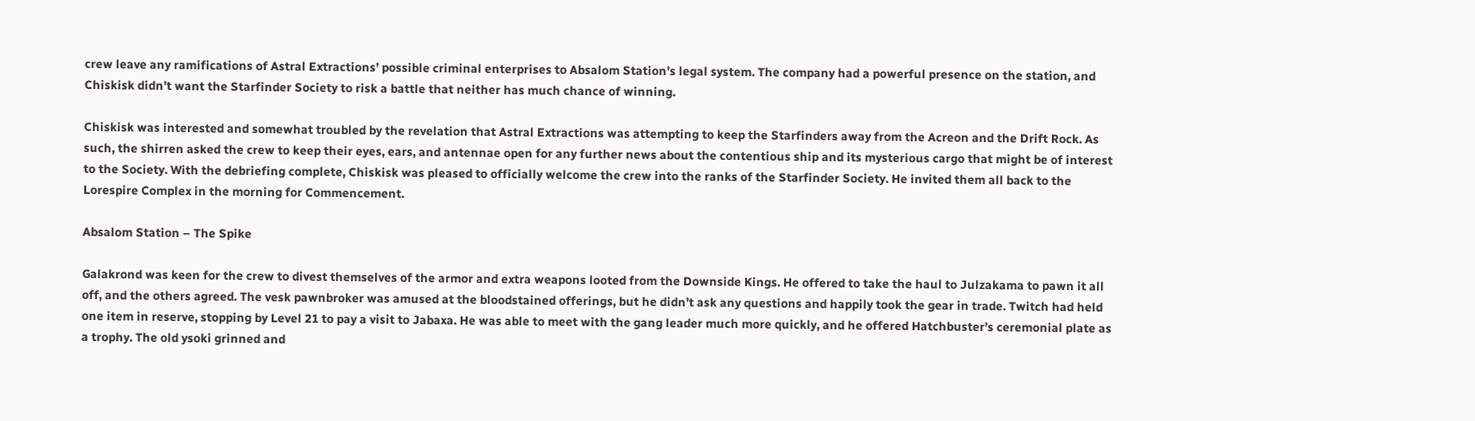crew leave any ramifications of Astral Extractions’ possible criminal enterprises to Absalom Station’s legal system. The company had a powerful presence on the station, and Chiskisk didn’t want the Starfinder Society to risk a battle that neither has much chance of winning.

Chiskisk was interested and somewhat troubled by the revelation that Astral Extractions was attempting to keep the Starfinders away from the Acreon and the Drift Rock. As such, the shirren asked the crew to keep their eyes, ears, and antennae open for any further news about the contentious ship and its mysterious cargo that might be of interest to the Society. With the debriefing complete, Chiskisk was pleased to officially welcome the crew into the ranks of the Starfinder Society. He invited them all back to the Lorespire Complex in the morning for Commencement.

Absalom Station – The Spike

Galakrond was keen for the crew to divest themselves of the armor and extra weapons looted from the Downside Kings. He offered to take the haul to Julzakama to pawn it all off, and the others agreed. The vesk pawnbroker was amused at the bloodstained offerings, but he didn’t ask any questions and happily took the gear in trade. Twitch had held one item in reserve, stopping by Level 21 to pay a visit to Jabaxa. He was able to meet with the gang leader much more quickly, and he offered Hatchbuster’s ceremonial plate as a trophy. The old ysoki grinned and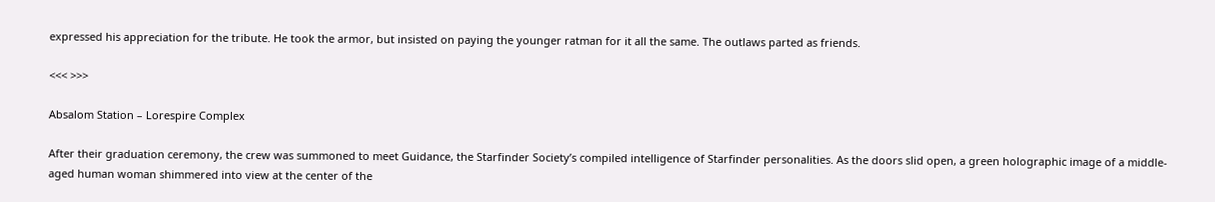expressed his appreciation for the tribute. He took the armor, but insisted on paying the younger ratman for it all the same. The outlaws parted as friends.

<<< >>>

Absalom Station – Lorespire Complex

After their graduation ceremony, the crew was summoned to meet Guidance, the Starfinder Society’s compiled intelligence of Starfinder personalities. As the doors slid open, a green holographic image of a middle-aged human woman shimmered into view at the center of the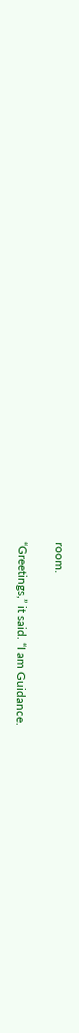room.

“Greetings,” it said. “I am Guidance.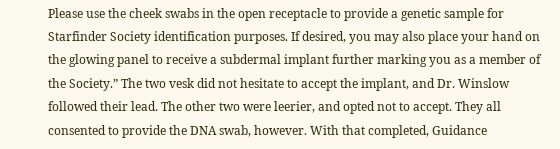Please use the cheek swabs in the open receptacle to provide a genetic sample for Starfinder Society identification purposes. If desired, you may also place your hand on the glowing panel to receive a subdermal implant further marking you as a member of the Society.” The two vesk did not hesitate to accept the implant, and Dr. Winslow followed their lead. The other two were leerier, and opted not to accept. They all consented to provide the DNA swab, however. With that completed, Guidance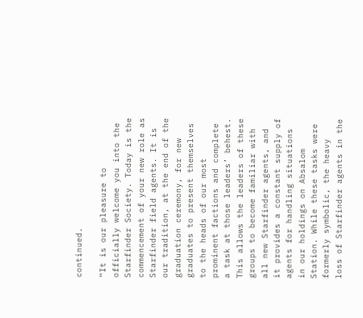continued.

“It is our pleasure to officially welcome you into the Starfinder Society. Today is the commencement of your new role as Starfinder field agents. It is our tradition, at the end of the graduation ceremony, for new graduates to present themselves to the heads of our most prominent factions and complete a task at those leaders’ behest. This allows the leaders of these groups to become familiar with all new Starfinder agents, and it provides a constant supply of agents for handling situations in our holdings on Absalom Station. While these tasks were formerly symbolic, the heavy loss of Starfinder agents in the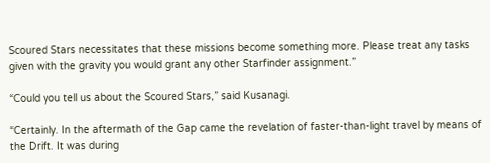Scoured Stars necessitates that these missions become something more. Please treat any tasks given with the gravity you would grant any other Starfinder assignment.”

“Could you tell us about the Scoured Stars,” said Kusanagi.

“Certainly. In the aftermath of the Gap came the revelation of faster-than-light travel by means of the Drift. It was during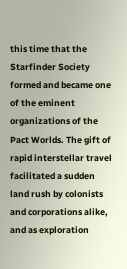this time that the Starfinder Society formed and became one of the eminent organizations of the Pact Worlds. The gift of rapid interstellar travel facilitated a sudden land rush by colonists and corporations alike, and as exploration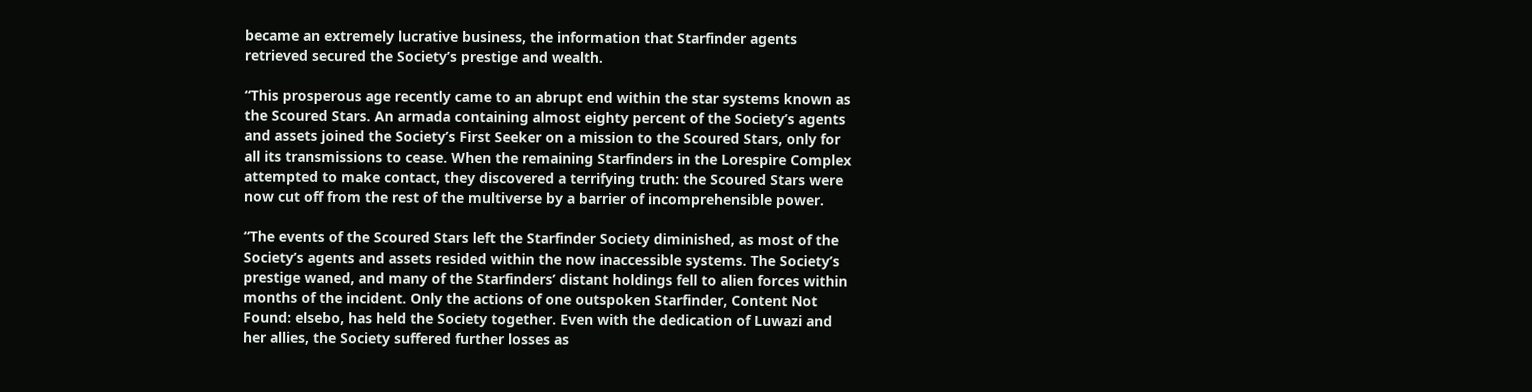became an extremely lucrative business, the information that Starfinder agents retrieved secured the Society’s prestige and wealth.

“This prosperous age recently came to an abrupt end within the star systems known as the Scoured Stars. An armada containing almost eighty percent of the Society’s agents and assets joined the Society’s First Seeker on a mission to the Scoured Stars, only for all its transmissions to cease. When the remaining Starfinders in the Lorespire Complex attempted to make contact, they discovered a terrifying truth: the Scoured Stars were now cut off from the rest of the multiverse by a barrier of incomprehensible power.

“The events of the Scoured Stars left the Starfinder Society diminished, as most of the Society’s agents and assets resided within the now inaccessible systems. The Society’s prestige waned, and many of the Starfinders’ distant holdings fell to alien forces within months of the incident. Only the actions of one outspoken Starfinder, Content Not Found: elsebo, has held the Society together. Even with the dedication of Luwazi and her allies, the Society suffered further losses as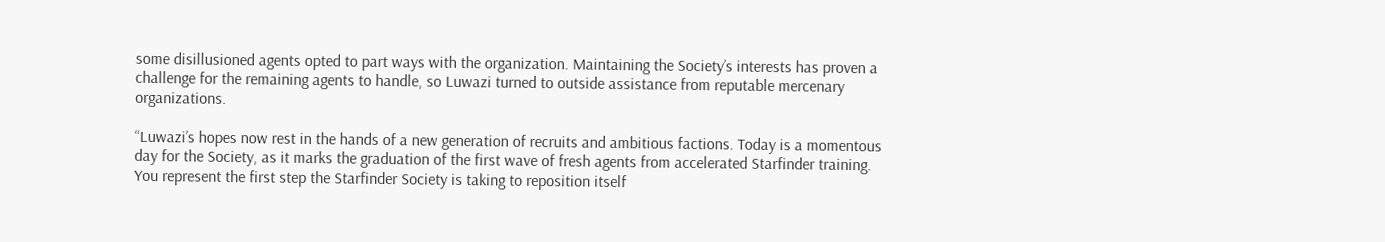some disillusioned agents opted to part ways with the organization. Maintaining the Society’s interests has proven a challenge for the remaining agents to handle, so Luwazi turned to outside assistance from reputable mercenary organizations.

“Luwazi’s hopes now rest in the hands of a new generation of recruits and ambitious factions. Today is a momentous day for the Society, as it marks the graduation of the first wave of fresh agents from accelerated Starfinder training. You represent the first step the Starfinder Society is taking to reposition itself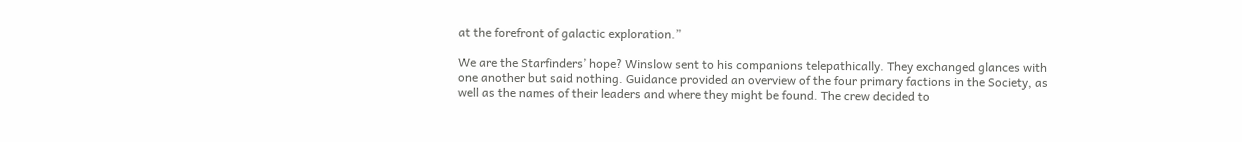at the forefront of galactic exploration.”

We are the Starfinders’ hope? Winslow sent to his companions telepathically. They exchanged glances with one another but said nothing. Guidance provided an overview of the four primary factions in the Society, as well as the names of their leaders and where they might be found. The crew decided to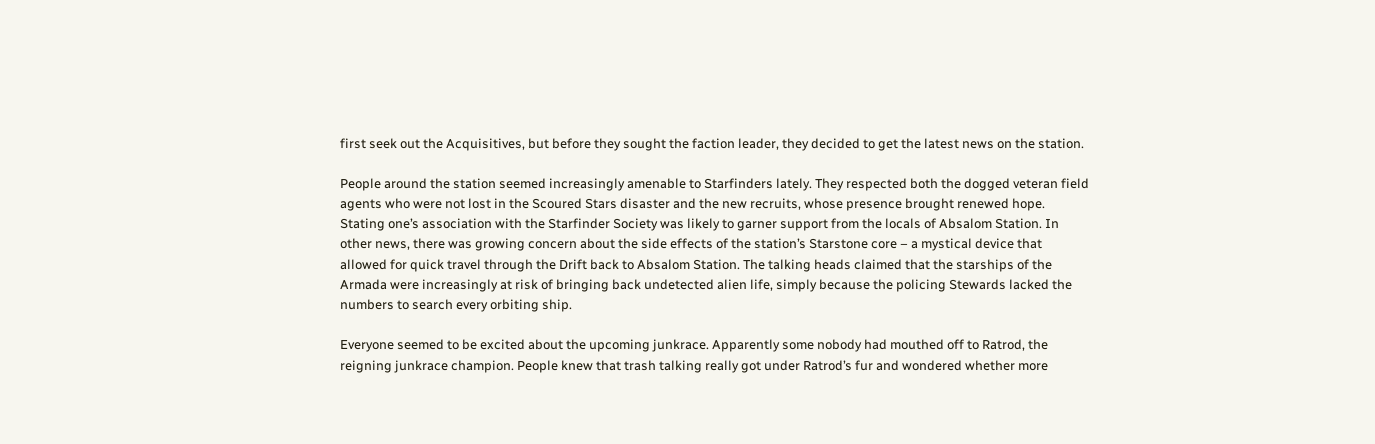first seek out the Acquisitives, but before they sought the faction leader, they decided to get the latest news on the station.

People around the station seemed increasingly amenable to Starfinders lately. They respected both the dogged veteran field agents who were not lost in the Scoured Stars disaster and the new recruits, whose presence brought renewed hope. Stating one’s association with the Starfinder Society was likely to garner support from the locals of Absalom Station. In other news, there was growing concern about the side effects of the station’s Starstone core – a mystical device that allowed for quick travel through the Drift back to Absalom Station. The talking heads claimed that the starships of the Armada were increasingly at risk of bringing back undetected alien life, simply because the policing Stewards lacked the numbers to search every orbiting ship.

Everyone seemed to be excited about the upcoming junkrace. Apparently some nobody had mouthed off to Ratrod, the reigning junkrace champion. People knew that trash talking really got under Ratrod’s fur and wondered whether more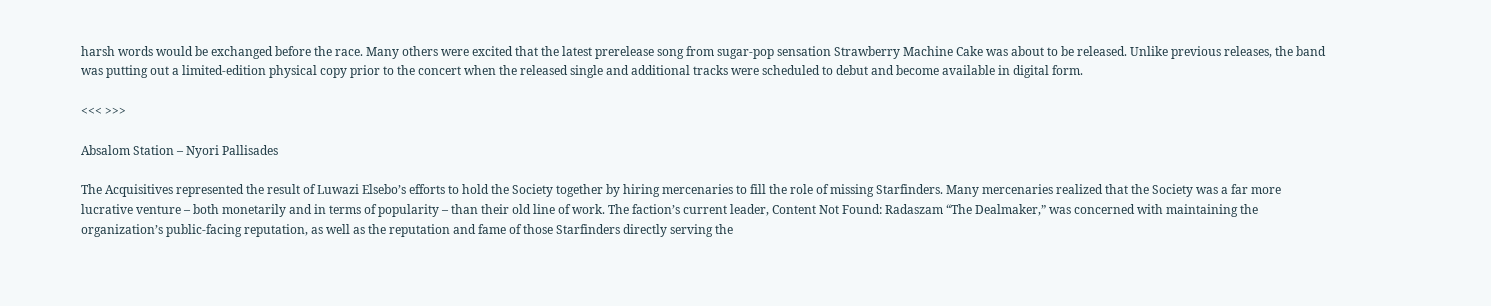harsh words would be exchanged before the race. Many others were excited that the latest prerelease song from sugar-pop sensation Strawberry Machine Cake was about to be released. Unlike previous releases, the band was putting out a limited-edition physical copy prior to the concert when the released single and additional tracks were scheduled to debut and become available in digital form.

<<< >>>

Absalom Station – Nyori Pallisades

The Acquisitives represented the result of Luwazi Elsebo’s efforts to hold the Society together by hiring mercenaries to fill the role of missing Starfinders. Many mercenaries realized that the Society was a far more lucrative venture – both monetarily and in terms of popularity – than their old line of work. The faction’s current leader, Content Not Found: Radaszam “The Dealmaker,” was concerned with maintaining the organization’s public-facing reputation, as well as the reputation and fame of those Starfinders directly serving the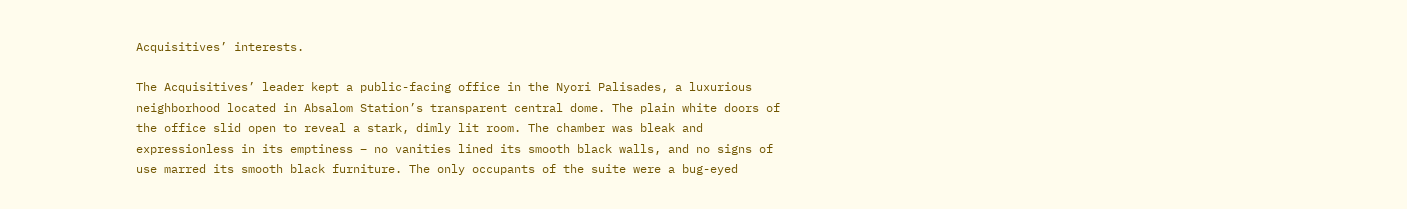Acquisitives’ interests.

The Acquisitives’ leader kept a public-facing office in the Nyori Palisades, a luxurious neighborhood located in Absalom Station’s transparent central dome. The plain white doors of the office slid open to reveal a stark, dimly lit room. The chamber was bleak and expressionless in its emptiness – no vanities lined its smooth black walls, and no signs of use marred its smooth black furniture. The only occupants of the suite were a bug-eyed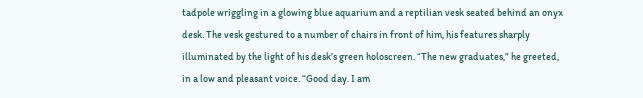tadpole wriggling in a glowing blue aquarium and a reptilian vesk seated behind an onyx desk. The vesk gestured to a number of chairs in front of him, his features sharply illuminated by the light of his desk’s green holoscreen. “The new graduates,” he greeted, in a low and pleasant voice. “Good day. I am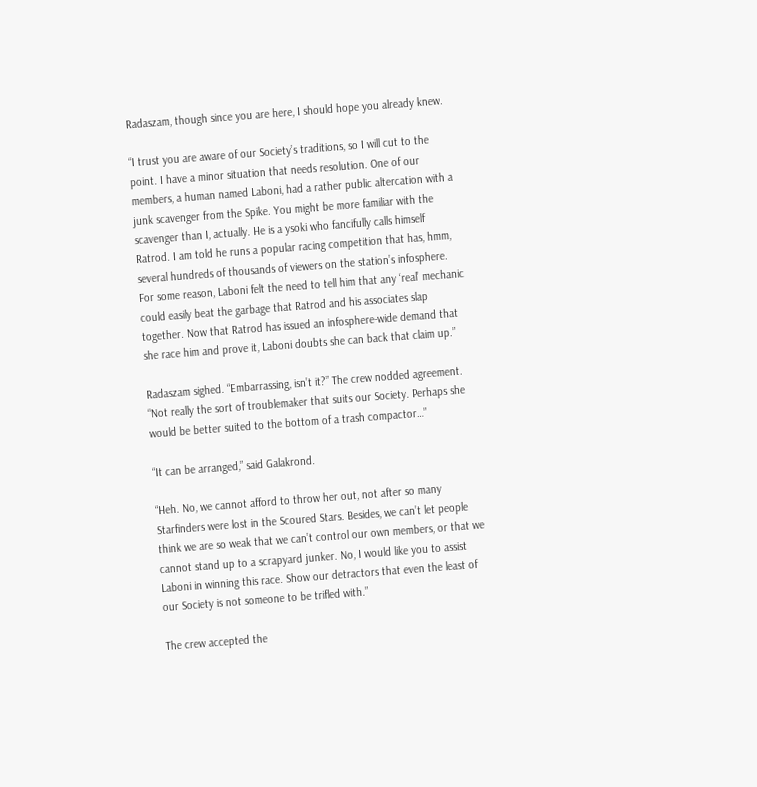Radaszam, though since you are here, I should hope you already knew.

“I trust you are aware of our Society’s traditions, so I will cut to the point. I have a minor situation that needs resolution. One of our members, a human named Laboni, had a rather public altercation with a junk scavenger from the Spike. You might be more familiar with the scavenger than I, actually. He is a ysoki who fancifully calls himself Ratrod. I am told he runs a popular racing competition that has, hmm, several hundreds of thousands of viewers on the station’s infosphere. For some reason, Laboni felt the need to tell him that any ‘real’ mechanic could easily beat the garbage that Ratrod and his associates slap together. Now that Ratrod has issued an infosphere-wide demand that she race him and prove it, Laboni doubts she can back that claim up.”

Radaszam sighed. “Embarrassing, isn’t it?” The crew nodded agreement. “Not really the sort of troublemaker that suits our Society. Perhaps she would be better suited to the bottom of a trash compactor…”

“It can be arranged,” said Galakrond.

“Heh. No, we cannot afford to throw her out, not after so many Starfinders were lost in the Scoured Stars. Besides, we can’t let people think we are so weak that we can’t control our own members, or that we cannot stand up to a scrapyard junker. No, I would like you to assist Laboni in winning this race. Show our detractors that even the least of our Society is not someone to be trifled with.”

The crew accepted the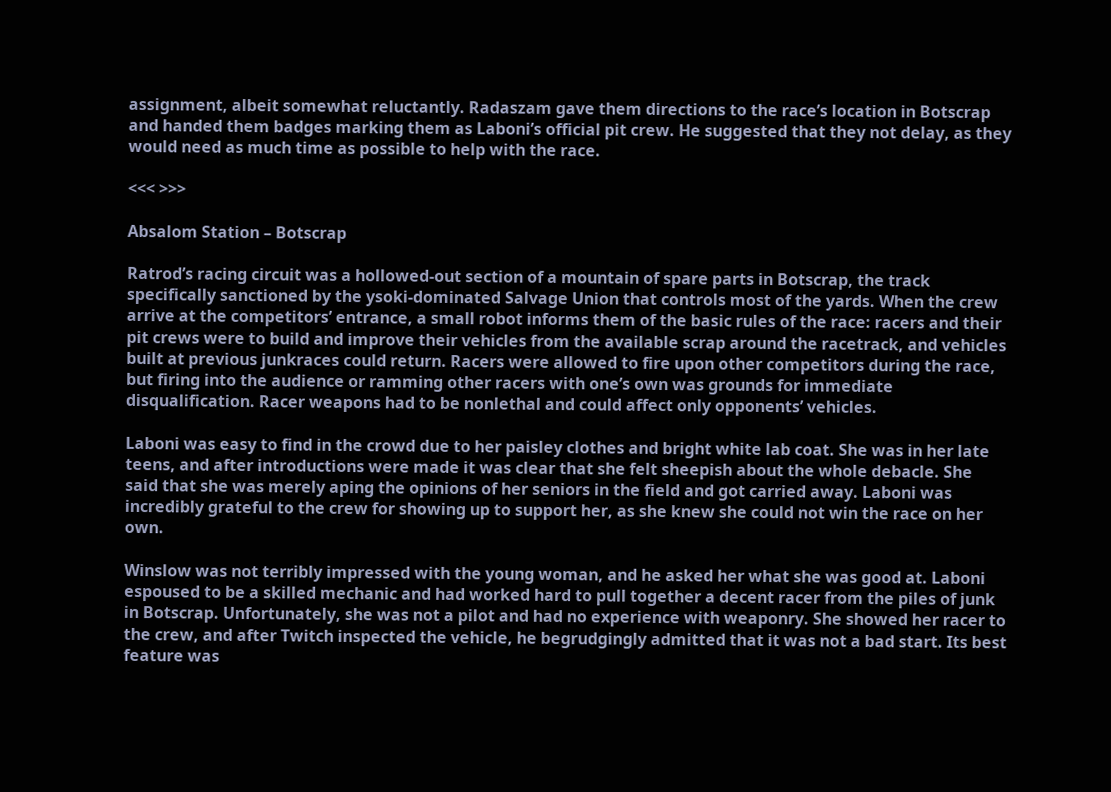assignment, albeit somewhat reluctantly. Radaszam gave them directions to the race’s location in Botscrap and handed them badges marking them as Laboni’s official pit crew. He suggested that they not delay, as they would need as much time as possible to help with the race.

<<< >>>

Absalom Station – Botscrap

Ratrod’s racing circuit was a hollowed-out section of a mountain of spare parts in Botscrap, the track specifically sanctioned by the ysoki-dominated Salvage Union that controls most of the yards. When the crew arrive at the competitors’ entrance, a small robot informs them of the basic rules of the race: racers and their pit crews were to build and improve their vehicles from the available scrap around the racetrack, and vehicles built at previous junkraces could return. Racers were allowed to fire upon other competitors during the race, but firing into the audience or ramming other racers with one’s own was grounds for immediate disqualification. Racer weapons had to be nonlethal and could affect only opponents’ vehicles.

Laboni was easy to find in the crowd due to her paisley clothes and bright white lab coat. She was in her late teens, and after introductions were made it was clear that she felt sheepish about the whole debacle. She said that she was merely aping the opinions of her seniors in the field and got carried away. Laboni was incredibly grateful to the crew for showing up to support her, as she knew she could not win the race on her own.

Winslow was not terribly impressed with the young woman, and he asked her what she was good at. Laboni espoused to be a skilled mechanic and had worked hard to pull together a decent racer from the piles of junk in Botscrap. Unfortunately, she was not a pilot and had no experience with weaponry. She showed her racer to the crew, and after Twitch inspected the vehicle, he begrudgingly admitted that it was not a bad start. Its best feature was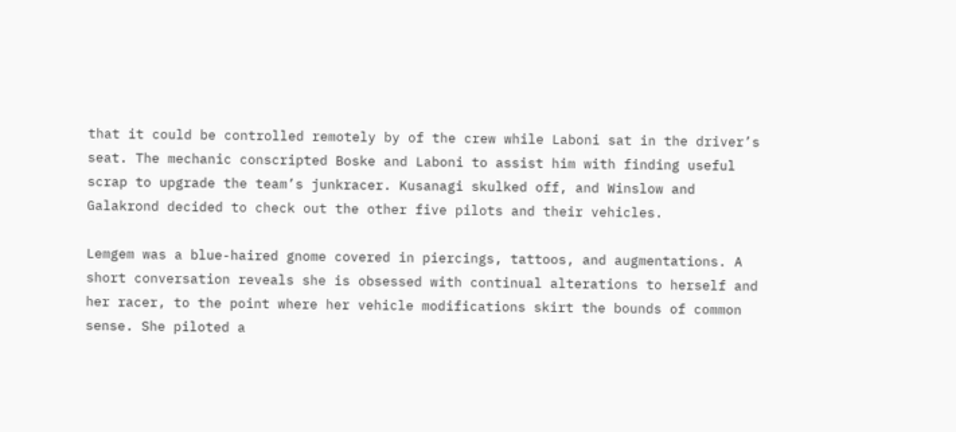that it could be controlled remotely by of the crew while Laboni sat in the driver’s seat. The mechanic conscripted Boske and Laboni to assist him with finding useful scrap to upgrade the team’s junkracer. Kusanagi skulked off, and Winslow and Galakrond decided to check out the other five pilots and their vehicles.

Lemgem was a blue-haired gnome covered in piercings, tattoos, and augmentations. A short conversation reveals she is obsessed with continual alterations to herself and her racer, to the point where her vehicle modifications skirt the bounds of common sense. She piloted a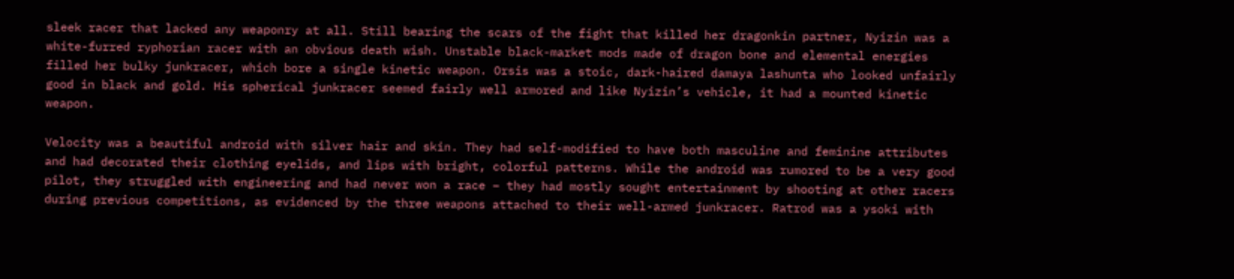sleek racer that lacked any weaponry at all. Still bearing the scars of the fight that killed her dragonkin partner, Nyizin was a white-furred ryphorian racer with an obvious death wish. Unstable black-market mods made of dragon bone and elemental energies filled her bulky junkracer, which bore a single kinetic weapon. Orsis was a stoic, dark-haired damaya lashunta who looked unfairly good in black and gold. His spherical junkracer seemed fairly well armored and like Nyizin’s vehicle, it had a mounted kinetic weapon.

Velocity was a beautiful android with silver hair and skin. They had self-modified to have both masculine and feminine attributes and had decorated their clothing eyelids, and lips with bright, colorful patterns. While the android was rumored to be a very good pilot, they struggled with engineering and had never won a race – they had mostly sought entertainment by shooting at other racers during previous competitions, as evidenced by the three weapons attached to their well-armed junkracer. Ratrod was a ysoki with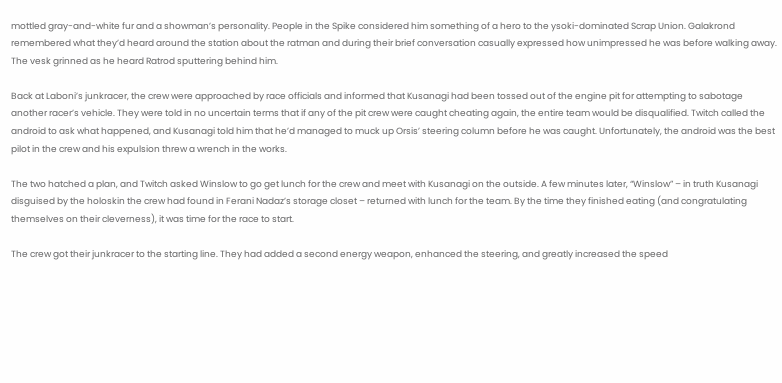mottled gray-and-white fur and a showman’s personality. People in the Spike considered him something of a hero to the ysoki-dominated Scrap Union. Galakrond remembered what they’d heard around the station about the ratman and during their brief conversation casually expressed how unimpressed he was before walking away. The vesk grinned as he heard Ratrod sputtering behind him.

Back at Laboni’s junkracer, the crew were approached by race officials and informed that Kusanagi had been tossed out of the engine pit for attempting to sabotage another racer’s vehicle. They were told in no uncertain terms that if any of the pit crew were caught cheating again, the entire team would be disqualified. Twitch called the android to ask what happened, and Kusanagi told him that he’d managed to muck up Orsis’ steering column before he was caught. Unfortunately, the android was the best pilot in the crew and his expulsion threw a wrench in the works.

The two hatched a plan, and Twitch asked Winslow to go get lunch for the crew and meet with Kusanagi on the outside. A few minutes later, “Winslow” – in truth Kusanagi disguised by the holoskin the crew had found in Ferani Nadaz’s storage closet – returned with lunch for the team. By the time they finished eating (and congratulating themselves on their cleverness), it was time for the race to start.

The crew got their junkracer to the starting line. They had added a second energy weapon, enhanced the steering, and greatly increased the speed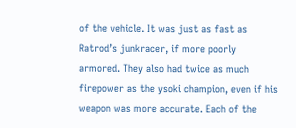of the vehicle. It was just as fast as Ratrod’s junkracer, if more poorly armored. They also had twice as much firepower as the ysoki champion, even if his weapon was more accurate. Each of the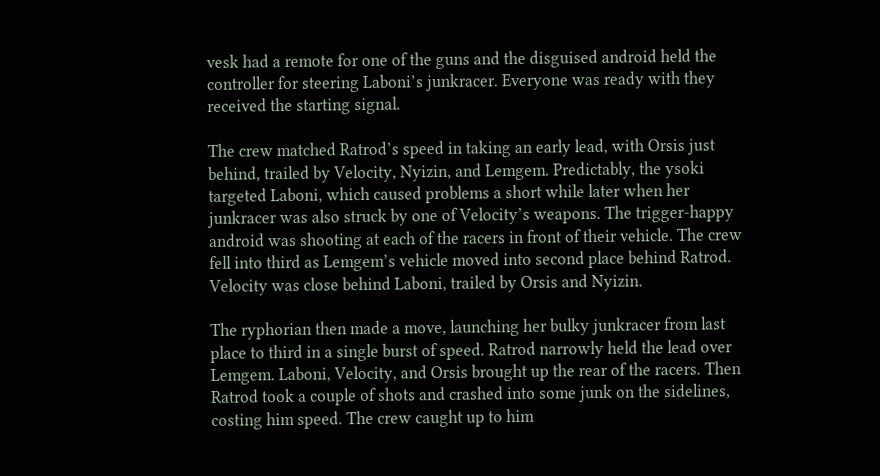vesk had a remote for one of the guns and the disguised android held the controller for steering Laboni’s junkracer. Everyone was ready with they received the starting signal.

The crew matched Ratrod’s speed in taking an early lead, with Orsis just behind, trailed by Velocity, Nyizin, and Lemgem. Predictably, the ysoki targeted Laboni, which caused problems a short while later when her junkracer was also struck by one of Velocity’s weapons. The trigger-happy android was shooting at each of the racers in front of their vehicle. The crew fell into third as Lemgem’s vehicle moved into second place behind Ratrod. Velocity was close behind Laboni, trailed by Orsis and Nyizin.

The ryphorian then made a move, launching her bulky junkracer from last place to third in a single burst of speed. Ratrod narrowly held the lead over Lemgem. Laboni, Velocity, and Orsis brought up the rear of the racers. Then Ratrod took a couple of shots and crashed into some junk on the sidelines, costing him speed. The crew caught up to him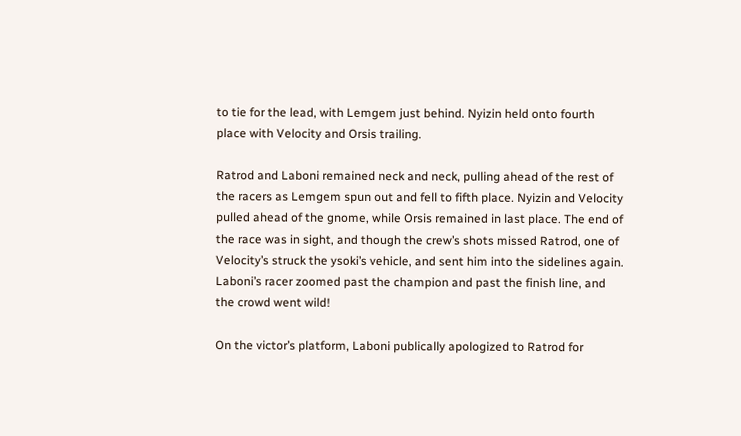to tie for the lead, with Lemgem just behind. Nyizin held onto fourth place with Velocity and Orsis trailing.

Ratrod and Laboni remained neck and neck, pulling ahead of the rest of the racers as Lemgem spun out and fell to fifth place. Nyizin and Velocity pulled ahead of the gnome, while Orsis remained in last place. The end of the race was in sight, and though the crew’s shots missed Ratrod, one of Velocity’s struck the ysoki’s vehicle, and sent him into the sidelines again. Laboni’s racer zoomed past the champion and past the finish line, and the crowd went wild!

On the victor’s platform, Laboni publically apologized to Ratrod for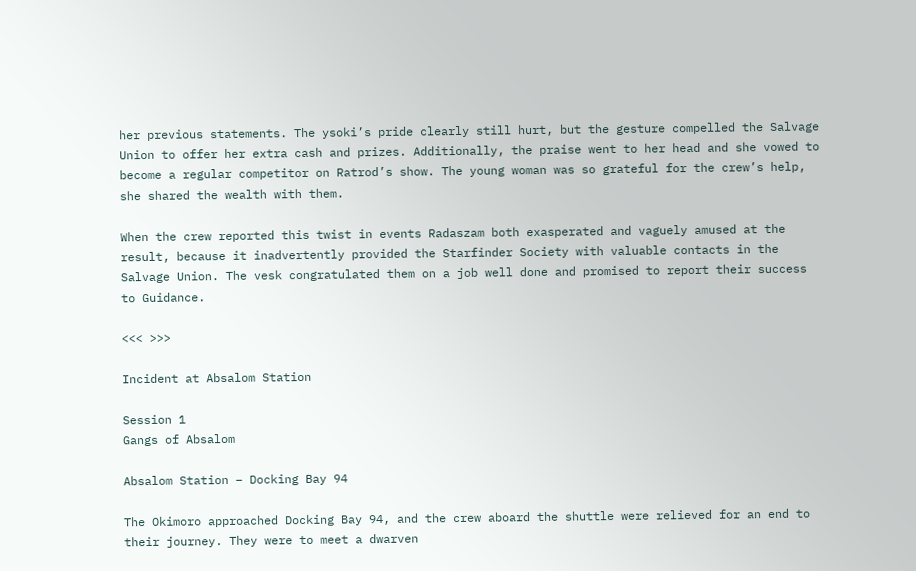her previous statements. The ysoki’s pride clearly still hurt, but the gesture compelled the Salvage Union to offer her extra cash and prizes. Additionally, the praise went to her head and she vowed to become a regular competitor on Ratrod’s show. The young woman was so grateful for the crew’s help, she shared the wealth with them.

When the crew reported this twist in events Radaszam both exasperated and vaguely amused at the result, because it inadvertently provided the Starfinder Society with valuable contacts in the Salvage Union. The vesk congratulated them on a job well done and promised to report their success to Guidance.

<<< >>>

Incident at Absalom Station

Session 1
Gangs of Absalom

Absalom Station – Docking Bay 94

The Okimoro approached Docking Bay 94, and the crew aboard the shuttle were relieved for an end to their journey. They were to meet a dwarven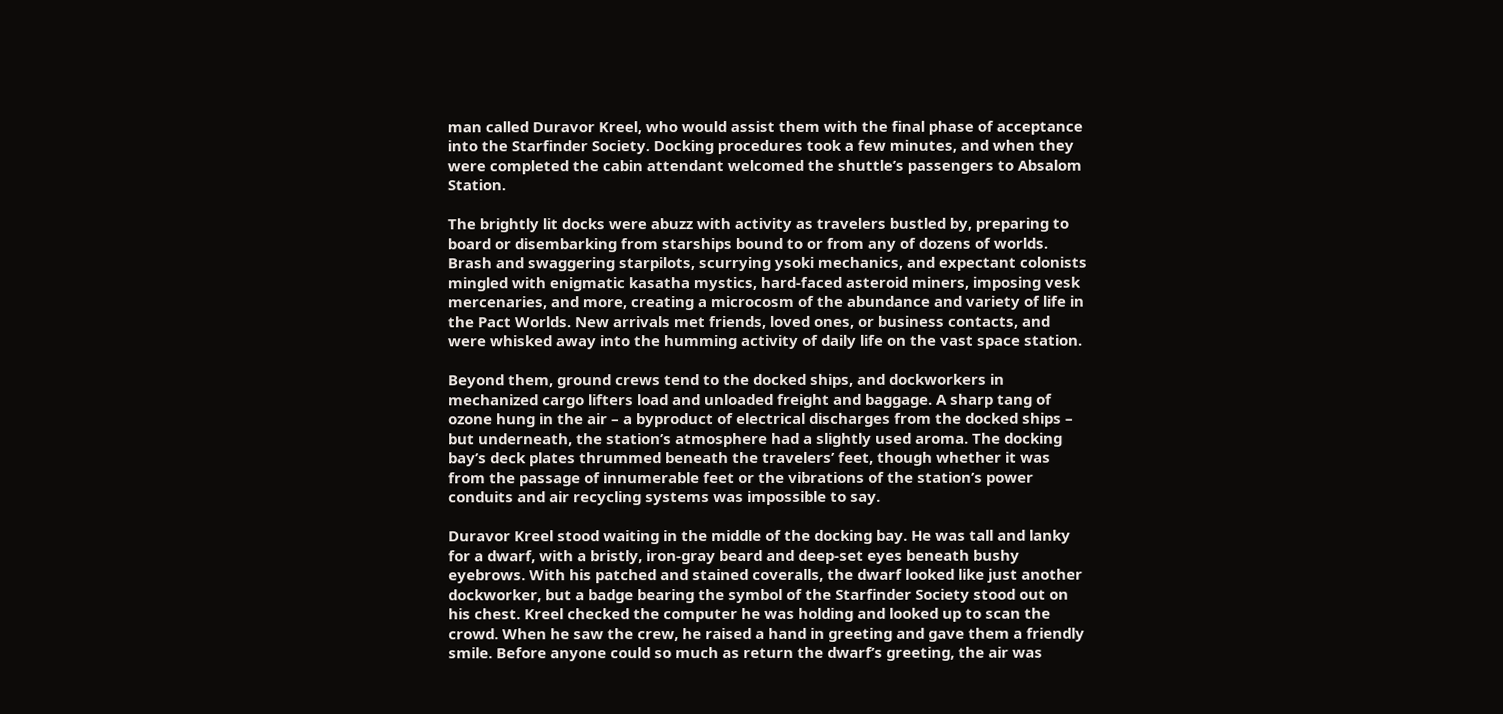man called Duravor Kreel, who would assist them with the final phase of acceptance into the Starfinder Society. Docking procedures took a few minutes, and when they were completed the cabin attendant welcomed the shuttle’s passengers to Absalom Station.

The brightly lit docks were abuzz with activity as travelers bustled by, preparing to board or disembarking from starships bound to or from any of dozens of worlds. Brash and swaggering starpilots, scurrying ysoki mechanics, and expectant colonists mingled with enigmatic kasatha mystics, hard-faced asteroid miners, imposing vesk mercenaries, and more, creating a microcosm of the abundance and variety of life in the Pact Worlds. New arrivals met friends, loved ones, or business contacts, and were whisked away into the humming activity of daily life on the vast space station.

Beyond them, ground crews tend to the docked ships, and dockworkers in mechanized cargo lifters load and unloaded freight and baggage. A sharp tang of ozone hung in the air – a byproduct of electrical discharges from the docked ships – but underneath, the station’s atmosphere had a slightly used aroma. The docking bay’s deck plates thrummed beneath the travelers’ feet, though whether it was from the passage of innumerable feet or the vibrations of the station’s power conduits and air recycling systems was impossible to say.

Duravor Kreel stood waiting in the middle of the docking bay. He was tall and lanky for a dwarf, with a bristly, iron-gray beard and deep-set eyes beneath bushy eyebrows. With his patched and stained coveralls, the dwarf looked like just another dockworker, but a badge bearing the symbol of the Starfinder Society stood out on his chest. Kreel checked the computer he was holding and looked up to scan the crowd. When he saw the crew, he raised a hand in greeting and gave them a friendly smile. Before anyone could so much as return the dwarf’s greeting, the air was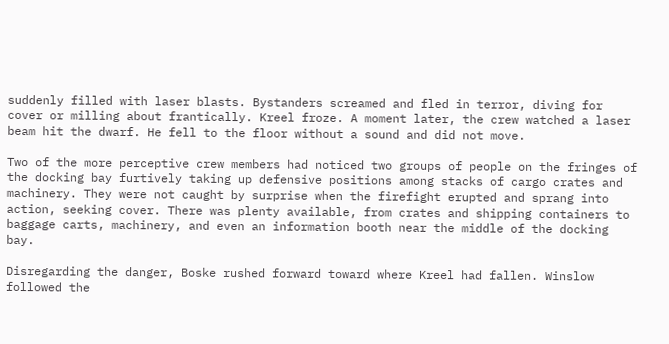suddenly filled with laser blasts. Bystanders screamed and fled in terror, diving for cover or milling about frantically. Kreel froze. A moment later, the crew watched a laser beam hit the dwarf. He fell to the floor without a sound and did not move.

Two of the more perceptive crew members had noticed two groups of people on the fringes of the docking bay furtively taking up defensive positions among stacks of cargo crates and machinery. They were not caught by surprise when the firefight erupted and sprang into action, seeking cover. There was plenty available, from crates and shipping containers to baggage carts, machinery, and even an information booth near the middle of the docking bay.

Disregarding the danger, Boske rushed forward toward where Kreel had fallen. Winslow followed the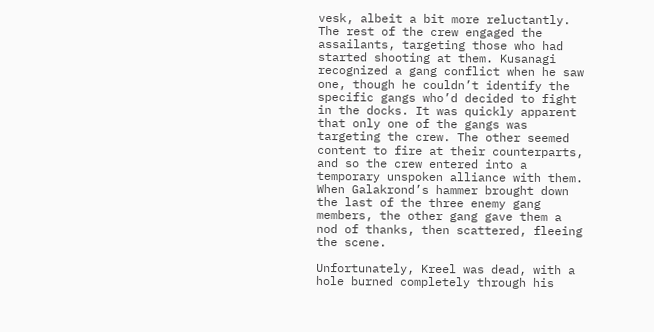vesk, albeit a bit more reluctantly. The rest of the crew engaged the assailants, targeting those who had started shooting at them. Kusanagi recognized a gang conflict when he saw one, though he couldn’t identify the specific gangs who’d decided to fight in the docks. It was quickly apparent that only one of the gangs was targeting the crew. The other seemed content to fire at their counterparts, and so the crew entered into a temporary unspoken alliance with them. When Galakrond’s hammer brought down the last of the three enemy gang members, the other gang gave them a nod of thanks, then scattered, fleeing the scene.

Unfortunately, Kreel was dead, with a hole burned completely through his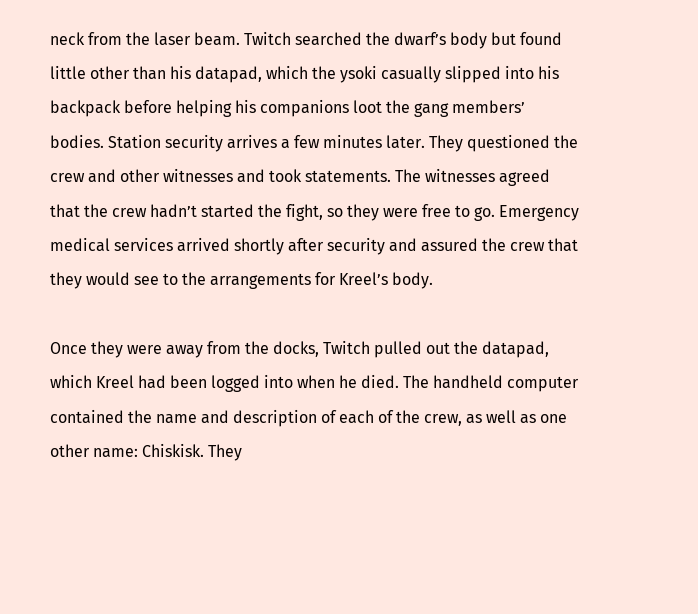neck from the laser beam. Twitch searched the dwarf’s body but found little other than his datapad, which the ysoki casually slipped into his backpack before helping his companions loot the gang members’ bodies. Station security arrives a few minutes later. They questioned the crew and other witnesses and took statements. The witnesses agreed that the crew hadn’t started the fight, so they were free to go. Emergency medical services arrived shortly after security and assured the crew that they would see to the arrangements for Kreel’s body.

Once they were away from the docks, Twitch pulled out the datapad, which Kreel had been logged into when he died. The handheld computer contained the name and description of each of the crew, as well as one other name: Chiskisk. They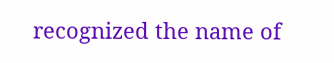recognized the name of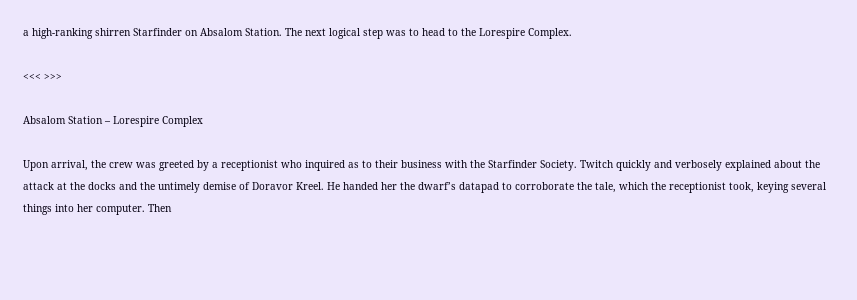a high-ranking shirren Starfinder on Absalom Station. The next logical step was to head to the Lorespire Complex.

<<< >>>

Absalom Station – Lorespire Complex

Upon arrival, the crew was greeted by a receptionist who inquired as to their business with the Starfinder Society. Twitch quickly and verbosely explained about the attack at the docks and the untimely demise of Doravor Kreel. He handed her the dwarf’s datapad to corroborate the tale, which the receptionist took, keying several things into her computer. Then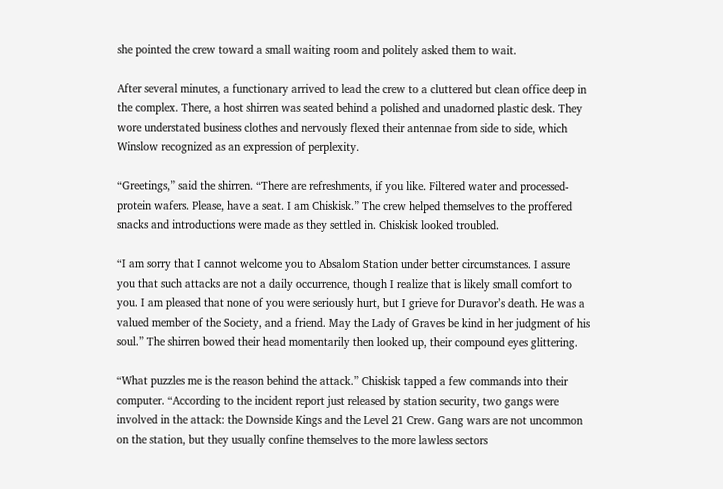she pointed the crew toward a small waiting room and politely asked them to wait.

After several minutes, a functionary arrived to lead the crew to a cluttered but clean office deep in the complex. There, a host shirren was seated behind a polished and unadorned plastic desk. They wore understated business clothes and nervously flexed their antennae from side to side, which Winslow recognized as an expression of perplexity.

“Greetings,” said the shirren. “There are refreshments, if you like. Filtered water and processed-protein wafers. Please, have a seat. I am Chiskisk.” The crew helped themselves to the proffered snacks and introductions were made as they settled in. Chiskisk looked troubled.

“I am sorry that I cannot welcome you to Absalom Station under better circumstances. I assure you that such attacks are not a daily occurrence, though I realize that is likely small comfort to you. I am pleased that none of you were seriously hurt, but I grieve for Duravor’s death. He was a valued member of the Society, and a friend. May the Lady of Graves be kind in her judgment of his soul.” The shirren bowed their head momentarily then looked up, their compound eyes glittering.

“What puzzles me is the reason behind the attack.” Chiskisk tapped a few commands into their computer. “According to the incident report just released by station security, two gangs were involved in the attack: the Downside Kings and the Level 21 Crew. Gang wars are not uncommon on the station, but they usually confine themselves to the more lawless sectors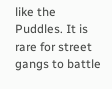like the Puddles. It is rare for street gangs to battle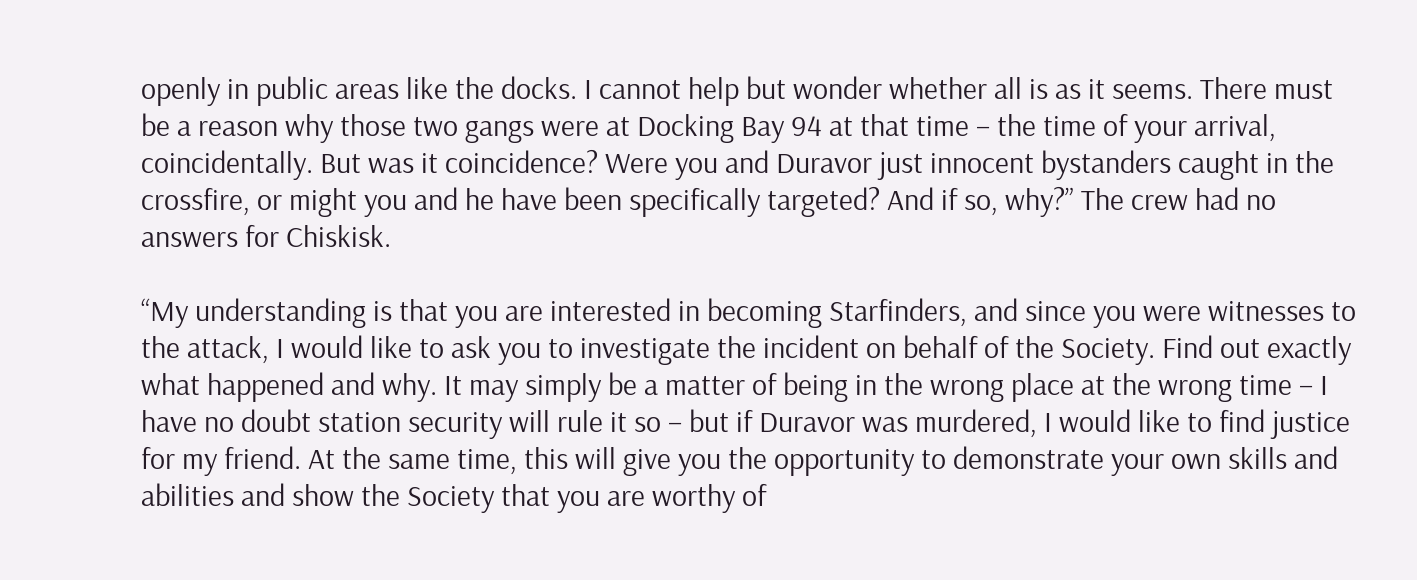openly in public areas like the docks. I cannot help but wonder whether all is as it seems. There must be a reason why those two gangs were at Docking Bay 94 at that time – the time of your arrival, coincidentally. But was it coincidence? Were you and Duravor just innocent bystanders caught in the crossfire, or might you and he have been specifically targeted? And if so, why?” The crew had no answers for Chiskisk.

“My understanding is that you are interested in becoming Starfinders, and since you were witnesses to the attack, I would like to ask you to investigate the incident on behalf of the Society. Find out exactly what happened and why. It may simply be a matter of being in the wrong place at the wrong time – I have no doubt station security will rule it so – but if Duravor was murdered, I would like to find justice for my friend. At the same time, this will give you the opportunity to demonstrate your own skills and abilities and show the Society that you are worthy of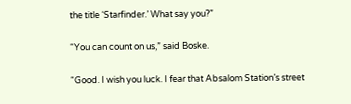the title ‘Starfinder.’ What say you?”

“You can count on us,” said Boske.

“Good. I wish you luck. I fear that Absalom Station’s street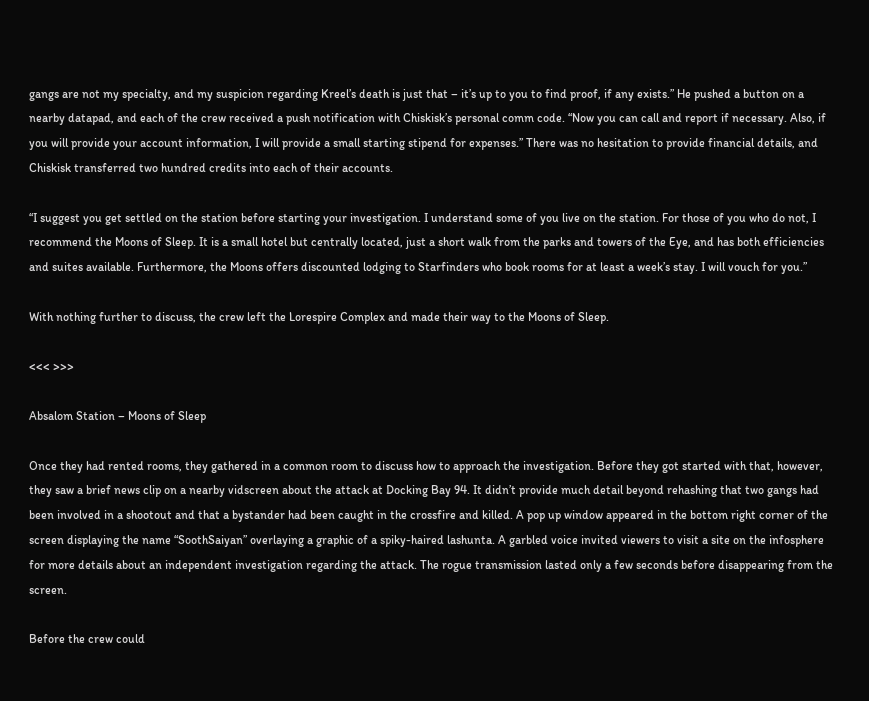gangs are not my specialty, and my suspicion regarding Kreel’s death is just that – it’s up to you to find proof, if any exists.” He pushed a button on a nearby datapad, and each of the crew received a push notification with Chiskisk’s personal comm code. “Now you can call and report if necessary. Also, if you will provide your account information, I will provide a small starting stipend for expenses.” There was no hesitation to provide financial details, and Chiskisk transferred two hundred credits into each of their accounts.

“I suggest you get settled on the station before starting your investigation. I understand some of you live on the station. For those of you who do not, I recommend the Moons of Sleep. It is a small hotel but centrally located, just a short walk from the parks and towers of the Eye, and has both efficiencies and suites available. Furthermore, the Moons offers discounted lodging to Starfinders who book rooms for at least a week’s stay. I will vouch for you.”

With nothing further to discuss, the crew left the Lorespire Complex and made their way to the Moons of Sleep.

<<< >>>

Absalom Station – Moons of Sleep

Once they had rented rooms, they gathered in a common room to discuss how to approach the investigation. Before they got started with that, however, they saw a brief news clip on a nearby vidscreen about the attack at Docking Bay 94. It didn’t provide much detail beyond rehashing that two gangs had been involved in a shootout and that a bystander had been caught in the crossfire and killed. A pop up window appeared in the bottom right corner of the screen displaying the name “SoothSaiyan” overlaying a graphic of a spiky-haired lashunta. A garbled voice invited viewers to visit a site on the infosphere for more details about an independent investigation regarding the attack. The rogue transmission lasted only a few seconds before disappearing from the screen.

Before the crew could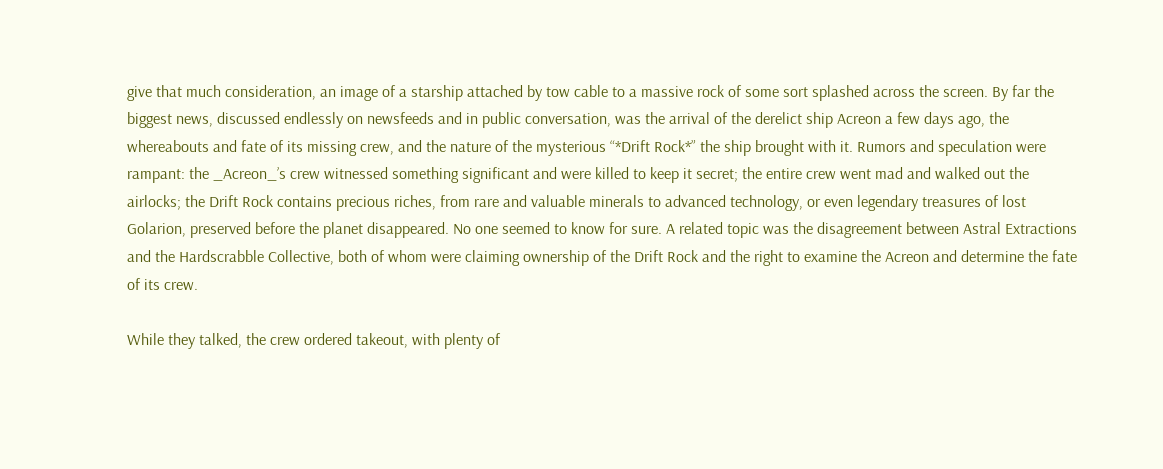give that much consideration, an image of a starship attached by tow cable to a massive rock of some sort splashed across the screen. By far the biggest news, discussed endlessly on newsfeeds and in public conversation, was the arrival of the derelict ship Acreon a few days ago, the whereabouts and fate of its missing crew, and the nature of the mysterious “*Drift Rock*” the ship brought with it. Rumors and speculation were rampant: the _Acreon_’s crew witnessed something significant and were killed to keep it secret; the entire crew went mad and walked out the airlocks; the Drift Rock contains precious riches, from rare and valuable minerals to advanced technology, or even legendary treasures of lost Golarion, preserved before the planet disappeared. No one seemed to know for sure. A related topic was the disagreement between Astral Extractions and the Hardscrabble Collective, both of whom were claiming ownership of the Drift Rock and the right to examine the Acreon and determine the fate of its crew.

While they talked, the crew ordered takeout, with plenty of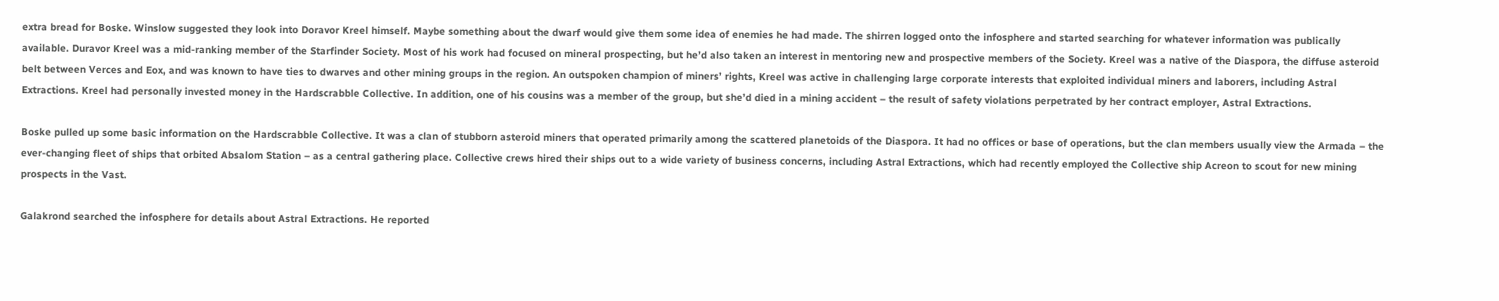extra bread for Boske. Winslow suggested they look into Doravor Kreel himself. Maybe something about the dwarf would give them some idea of enemies he had made. The shirren logged onto the infosphere and started searching for whatever information was publically available. Duravor Kreel was a mid-ranking member of the Starfinder Society. Most of his work had focused on mineral prospecting, but he’d also taken an interest in mentoring new and prospective members of the Society. Kreel was a native of the Diaspora, the diffuse asteroid belt between Verces and Eox, and was known to have ties to dwarves and other mining groups in the region. An outspoken champion of miners’ rights, Kreel was active in challenging large corporate interests that exploited individual miners and laborers, including Astral Extractions. Kreel had personally invested money in the Hardscrabble Collective. In addition, one of his cousins was a member of the group, but she’d died in a mining accident – the result of safety violations perpetrated by her contract employer, Astral Extractions.

Boske pulled up some basic information on the Hardscrabble Collective. It was a clan of stubborn asteroid miners that operated primarily among the scattered planetoids of the Diaspora. It had no offices or base of operations, but the clan members usually view the Armada – the ever-changing fleet of ships that orbited Absalom Station – as a central gathering place. Collective crews hired their ships out to a wide variety of business concerns, including Astral Extractions, which had recently employed the Collective ship Acreon to scout for new mining prospects in the Vast.

Galakrond searched the infosphere for details about Astral Extractions. He reported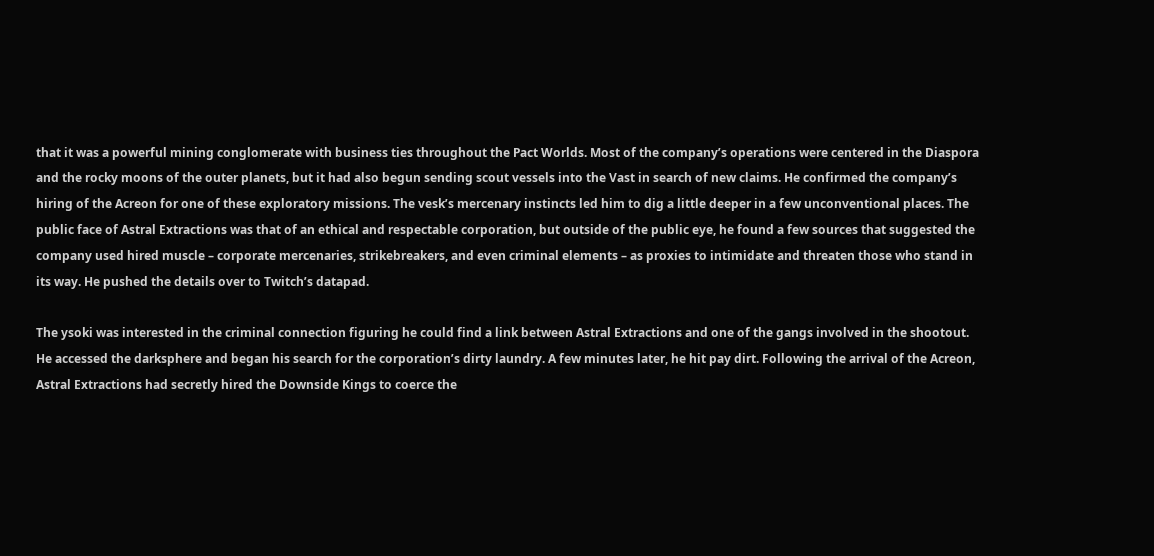that it was a powerful mining conglomerate with business ties throughout the Pact Worlds. Most of the company’s operations were centered in the Diaspora and the rocky moons of the outer planets, but it had also begun sending scout vessels into the Vast in search of new claims. He confirmed the company’s hiring of the Acreon for one of these exploratory missions. The vesk’s mercenary instincts led him to dig a little deeper in a few unconventional places. The public face of Astral Extractions was that of an ethical and respectable corporation, but outside of the public eye, he found a few sources that suggested the company used hired muscle – corporate mercenaries, strikebreakers, and even criminal elements – as proxies to intimidate and threaten those who stand in its way. He pushed the details over to Twitch’s datapad.

The ysoki was interested in the criminal connection figuring he could find a link between Astral Extractions and one of the gangs involved in the shootout. He accessed the darksphere and began his search for the corporation’s dirty laundry. A few minutes later, he hit pay dirt. Following the arrival of the Acreon, Astral Extractions had secretly hired the Downside Kings to coerce the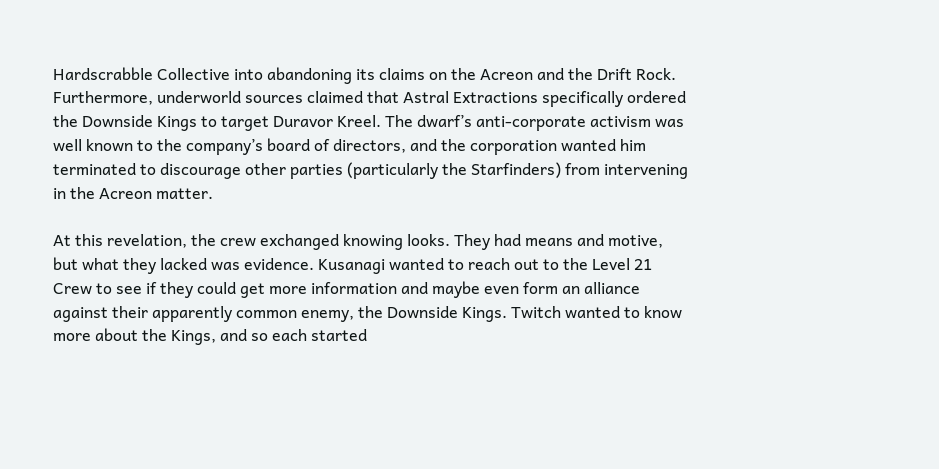Hardscrabble Collective into abandoning its claims on the Acreon and the Drift Rock. Furthermore, underworld sources claimed that Astral Extractions specifically ordered the Downside Kings to target Duravor Kreel. The dwarf’s anti-corporate activism was well known to the company’s board of directors, and the corporation wanted him terminated to discourage other parties (particularly the Starfinders) from intervening in the Acreon matter.

At this revelation, the crew exchanged knowing looks. They had means and motive, but what they lacked was evidence. Kusanagi wanted to reach out to the Level 21 Crew to see if they could get more information and maybe even form an alliance against their apparently common enemy, the Downside Kings. Twitch wanted to know more about the Kings, and so each started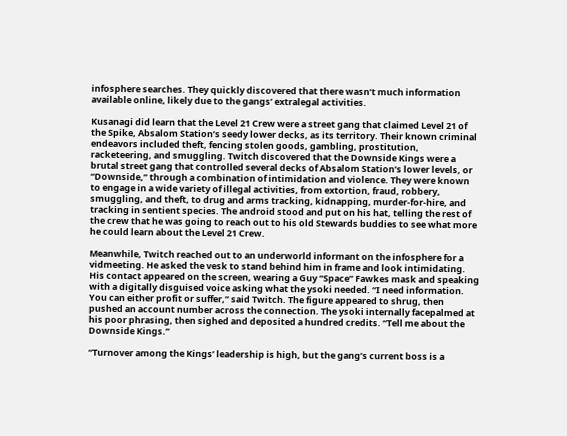infosphere searches. They quickly discovered that there wasn’t much information available online, likely due to the gangs’ extralegal activities.

Kusanagi did learn that the Level 21 Crew were a street gang that claimed Level 21 of the Spike, Absalom Station’s seedy lower decks, as its territory. Their known criminal endeavors included theft, fencing stolen goods, gambling, prostitution, racketeering, and smuggling. Twitch discovered that the Downside Kings were a brutal street gang that controlled several decks of Absalom Station’s lower levels, or “Downside,” through a combination of intimidation and violence. They were known to engage in a wide variety of illegal activities, from extortion, fraud, robbery, smuggling, and theft, to drug and arms tracking, kidnapping, murder-for-hire, and tracking in sentient species. The android stood and put on his hat, telling the rest of the crew that he was going to reach out to his old Stewards buddies to see what more he could learn about the Level 21 Crew.

Meanwhile, Twitch reached out to an underworld informant on the infosphere for a vidmeeting. He asked the vesk to stand behind him in frame and look intimidating. His contact appeared on the screen, wearing a Guy “Space” Fawkes mask and speaking with a digitally disguised voice asking what the ysoki needed. “I need information. You can either profit or suffer,” said Twitch. The figure appeared to shrug, then pushed an account number across the connection. The ysoki internally facepalmed at his poor phrasing, then sighed and deposited a hundred credits. “Tell me about the Downside Kings.”

“Turnover among the Kings’ leadership is high, but the gang’s current boss is a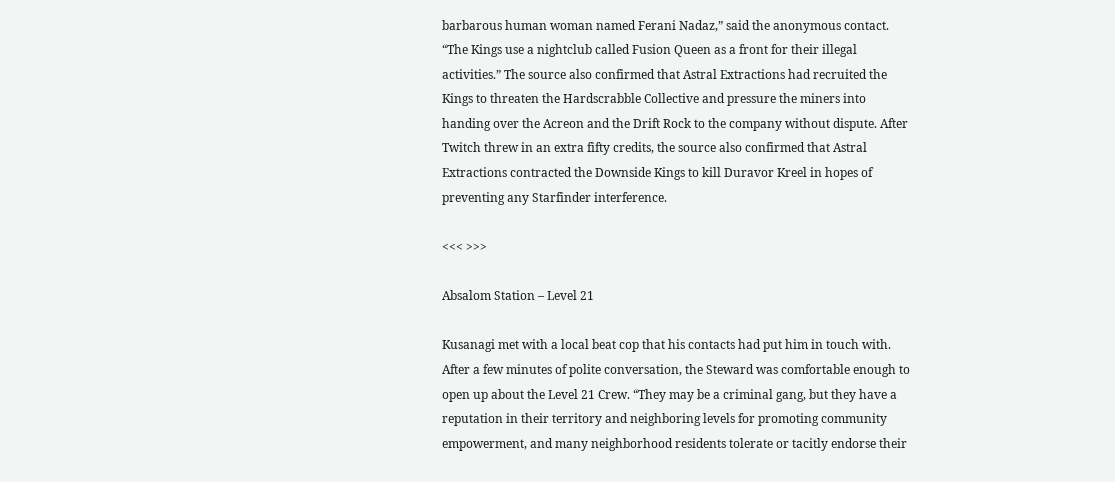barbarous human woman named Ferani Nadaz,” said the anonymous contact. “The Kings use a nightclub called Fusion Queen as a front for their illegal activities.” The source also confirmed that Astral Extractions had recruited the Kings to threaten the Hardscrabble Collective and pressure the miners into handing over the Acreon and the Drift Rock to the company without dispute. After Twitch threw in an extra fifty credits, the source also confirmed that Astral Extractions contracted the Downside Kings to kill Duravor Kreel in hopes of preventing any Starfinder interference.

<<< >>>

Absalom Station – Level 21

Kusanagi met with a local beat cop that his contacts had put him in touch with. After a few minutes of polite conversation, the Steward was comfortable enough to open up about the Level 21 Crew. “They may be a criminal gang, but they have a reputation in their territory and neighboring levels for promoting community empowerment, and many neighborhood residents tolerate or tacitly endorse their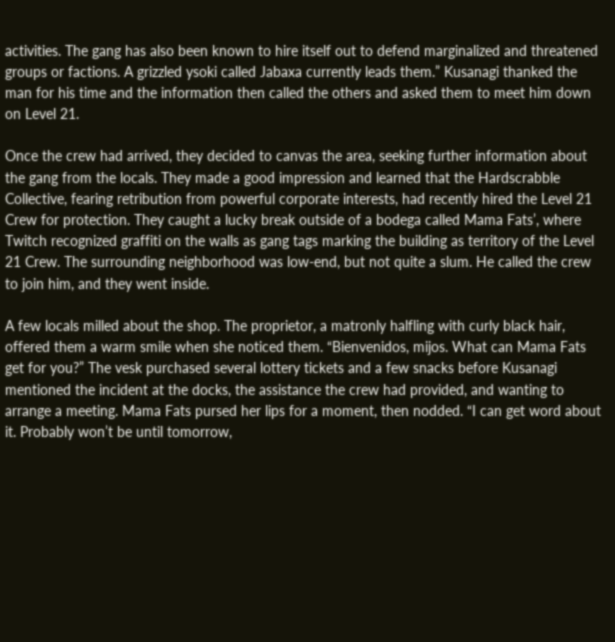activities. The gang has also been known to hire itself out to defend marginalized and threatened groups or factions. A grizzled ysoki called Jabaxa currently leads them.” Kusanagi thanked the man for his time and the information then called the others and asked them to meet him down on Level 21.

Once the crew had arrived, they decided to canvas the area, seeking further information about the gang from the locals. They made a good impression and learned that the Hardscrabble Collective, fearing retribution from powerful corporate interests, had recently hired the Level 21 Crew for protection. They caught a lucky break outside of a bodega called Mama Fats’, where Twitch recognized graffiti on the walls as gang tags marking the building as territory of the Level 21 Crew. The surrounding neighborhood was low-end, but not quite a slum. He called the crew to join him, and they went inside.

A few locals milled about the shop. The proprietor, a matronly halfling with curly black hair, offered them a warm smile when she noticed them. “Bienvenidos, mijos. What can Mama Fats get for you?” The vesk purchased several lottery tickets and a few snacks before Kusanagi mentioned the incident at the docks, the assistance the crew had provided, and wanting to arrange a meeting. Mama Fats pursed her lips for a moment, then nodded. “I can get word about it. Probably won’t be until tomorrow,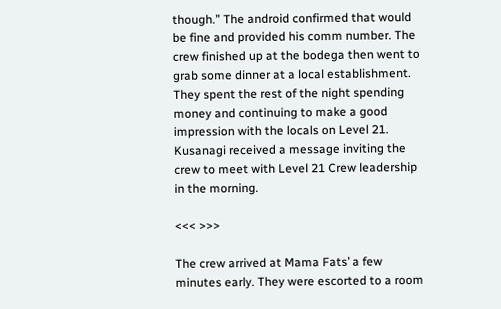though.” The android confirmed that would be fine and provided his comm number. The crew finished up at the bodega then went to grab some dinner at a local establishment. They spent the rest of the night spending money and continuing to make a good impression with the locals on Level 21. Kusanagi received a message inviting the crew to meet with Level 21 Crew leadership in the morning.

<<< >>>

The crew arrived at Mama Fats’ a few minutes early. They were escorted to a room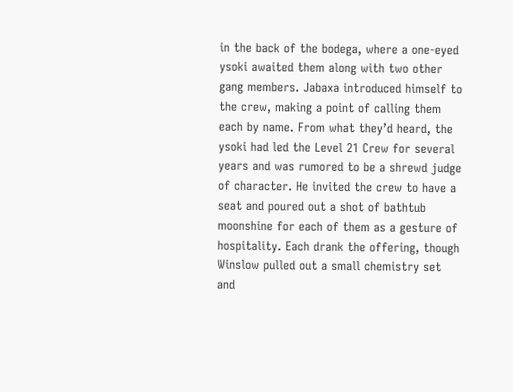in the back of the bodega, where a one-eyed ysoki awaited them along with two other gang members. Jabaxa introduced himself to the crew, making a point of calling them each by name. From what they’d heard, the ysoki had led the Level 21 Crew for several years and was rumored to be a shrewd judge of character. He invited the crew to have a seat and poured out a shot of bathtub moonshine for each of them as a gesture of hospitality. Each drank the offering, though Winslow pulled out a small chemistry set and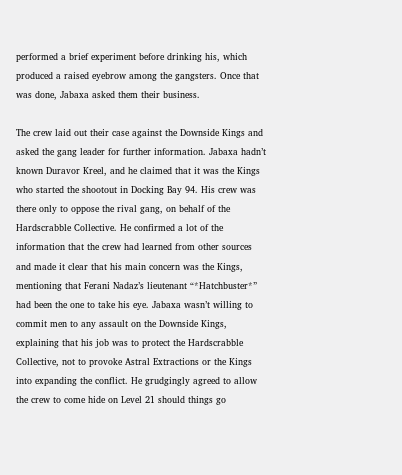performed a brief experiment before drinking his, which produced a raised eyebrow among the gangsters. Once that was done, Jabaxa asked them their business.

The crew laid out their case against the Downside Kings and asked the gang leader for further information. Jabaxa hadn’t known Duravor Kreel, and he claimed that it was the Kings who started the shootout in Docking Bay 94. His crew was there only to oppose the rival gang, on behalf of the Hardscrabble Collective. He confirmed a lot of the information that the crew had learned from other sources and made it clear that his main concern was the Kings, mentioning that Ferani Nadaz’s lieutenant “*Hatchbuster*” had been the one to take his eye. Jabaxa wasn’t willing to commit men to any assault on the Downside Kings, explaining that his job was to protect the Hardscrabble Collective, not to provoke Astral Extractions or the Kings into expanding the conflict. He grudgingly agreed to allow the crew to come hide on Level 21 should things go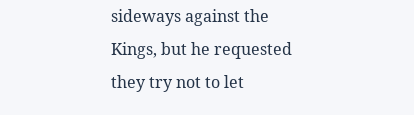sideways against the Kings, but he requested they try not to let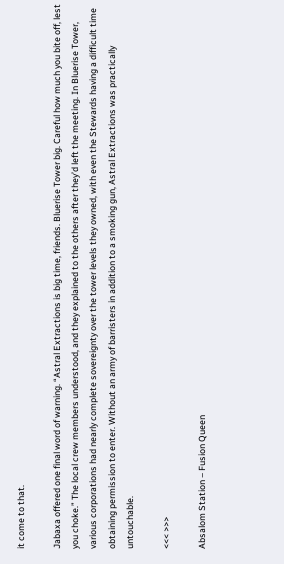it come to that.

Jabaxa offered one final word of warning. “Astral Extractions is big time, friends. Bluerise Tower big. Careful how much you bite off, lest you choke.” The local crew members understood, and they explained to the others after they’d left the meeting. In Bluerise Tower, various corporations had nearly complete sovereignty over the tower levels they owned, with even the Stewards having a difficult time obtaining permission to enter. Without an army of barristers in addition to a smoking gun, Astral Extractions was practically untouchable.

<<< >>>

Absalom Station – Fusion Queen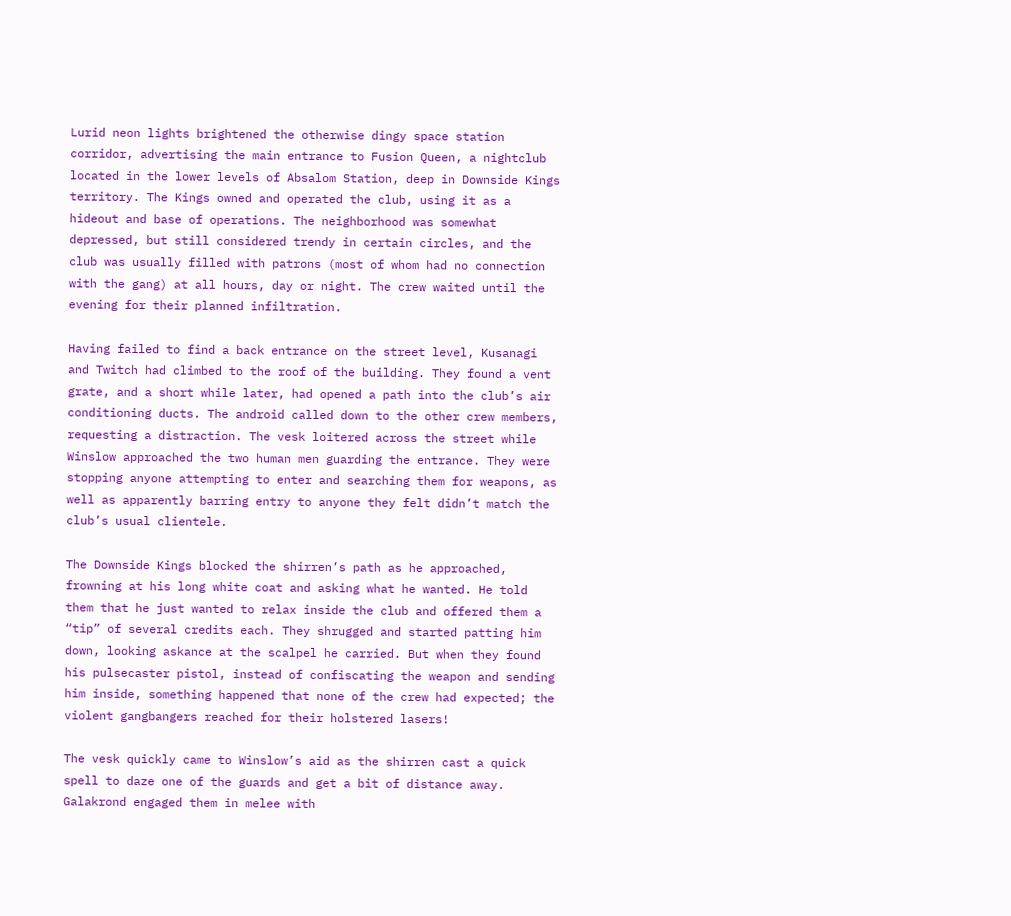Lurid neon lights brightened the otherwise dingy space station corridor, advertising the main entrance to Fusion Queen, a nightclub located in the lower levels of Absalom Station, deep in Downside Kings territory. The Kings owned and operated the club, using it as a hideout and base of operations. The neighborhood was somewhat depressed, but still considered trendy in certain circles, and the club was usually filled with patrons (most of whom had no connection with the gang) at all hours, day or night. The crew waited until the evening for their planned infiltration.

Having failed to find a back entrance on the street level, Kusanagi and Twitch had climbed to the roof of the building. They found a vent grate, and a short while later, had opened a path into the club’s air conditioning ducts. The android called down to the other crew members, requesting a distraction. The vesk loitered across the street while Winslow approached the two human men guarding the entrance. They were stopping anyone attempting to enter and searching them for weapons, as well as apparently barring entry to anyone they felt didn’t match the club’s usual clientele.

The Downside Kings blocked the shirren’s path as he approached, frowning at his long white coat and asking what he wanted. He told them that he just wanted to relax inside the club and offered them a “tip” of several credits each. They shrugged and started patting him down, looking askance at the scalpel he carried. But when they found his pulsecaster pistol, instead of confiscating the weapon and sending him inside, something happened that none of the crew had expected; the violent gangbangers reached for their holstered lasers!

The vesk quickly came to Winslow’s aid as the shirren cast a quick spell to daze one of the guards and get a bit of distance away. Galakrond engaged them in melee with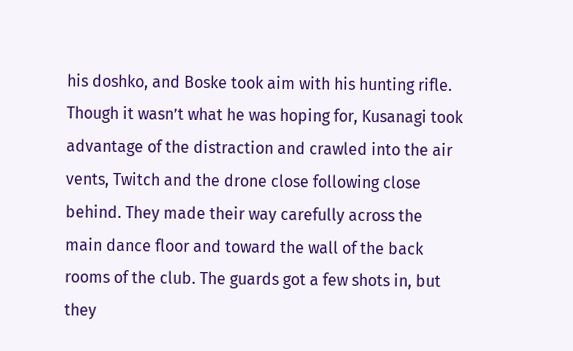his doshko, and Boske took aim with his hunting rifle. Though it wasn’t what he was hoping for, Kusanagi took advantage of the distraction and crawled into the air vents, Twitch and the drone close following close behind. They made their way carefully across the main dance floor and toward the wall of the back rooms of the club. The guards got a few shots in, but they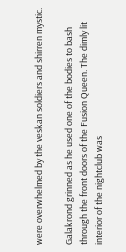were overwhelmed by the veskan soldiers and shirren mystic.

Galakrond grinned as he used one of the bodies to bash through the front doors of the Fusion Queen. The dimly lit interior of the nightclub was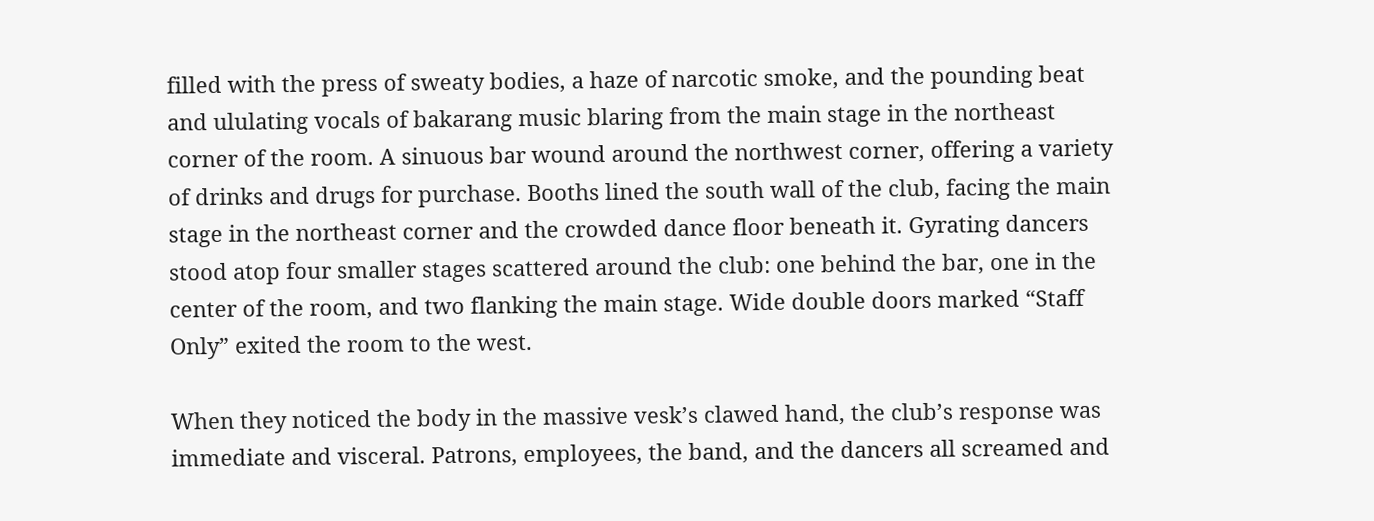filled with the press of sweaty bodies, a haze of narcotic smoke, and the pounding beat and ululating vocals of bakarang music blaring from the main stage in the northeast corner of the room. A sinuous bar wound around the northwest corner, offering a variety of drinks and drugs for purchase. Booths lined the south wall of the club, facing the main stage in the northeast corner and the crowded dance floor beneath it. Gyrating dancers stood atop four smaller stages scattered around the club: one behind the bar, one in the center of the room, and two flanking the main stage. Wide double doors marked “Staff Only” exited the room to the west.

When they noticed the body in the massive vesk’s clawed hand, the club’s response was immediate and visceral. Patrons, employees, the band, and the dancers all screamed and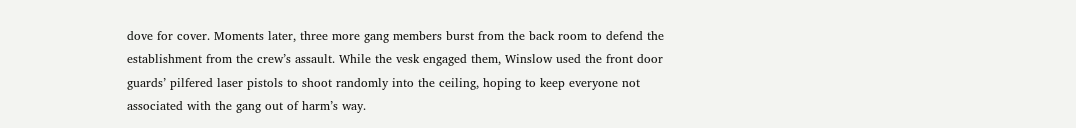dove for cover. Moments later, three more gang members burst from the back room to defend the establishment from the crew’s assault. While the vesk engaged them, Winslow used the front door guards’ pilfered laser pistols to shoot randomly into the ceiling, hoping to keep everyone not associated with the gang out of harm’s way.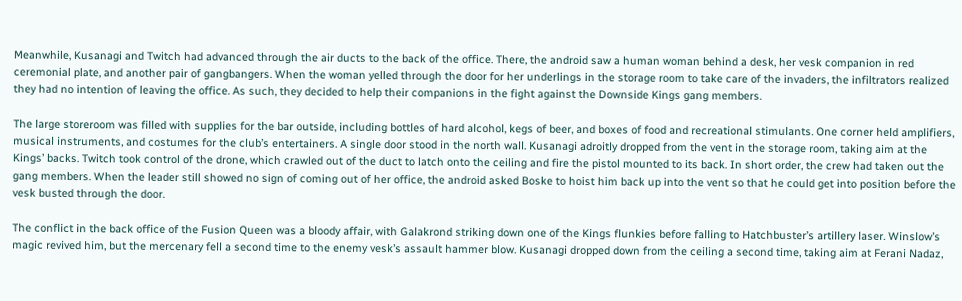Meanwhile, Kusanagi and Twitch had advanced through the air ducts to the back of the office. There, the android saw a human woman behind a desk, her vesk companion in red ceremonial plate, and another pair of gangbangers. When the woman yelled through the door for her underlings in the storage room to take care of the invaders, the infiltrators realized they had no intention of leaving the office. As such, they decided to help their companions in the fight against the Downside Kings gang members.

The large storeroom was filled with supplies for the bar outside, including bottles of hard alcohol, kegs of beer, and boxes of food and recreational stimulants. One corner held amplifiers, musical instruments, and costumes for the club’s entertainers. A single door stood in the north wall. Kusanagi adroitly dropped from the vent in the storage room, taking aim at the Kings’ backs. Twitch took control of the drone, which crawled out of the duct to latch onto the ceiling and fire the pistol mounted to its back. In short order, the crew had taken out the gang members. When the leader still showed no sign of coming out of her office, the android asked Boske to hoist him back up into the vent so that he could get into position before the vesk busted through the door.

The conflict in the back office of the Fusion Queen was a bloody affair, with Galakrond striking down one of the Kings flunkies before falling to Hatchbuster’s artillery laser. Winslow’s magic revived him, but the mercenary fell a second time to the enemy vesk’s assault hammer blow. Kusanagi dropped down from the ceiling a second time, taking aim at Ferani Nadaz,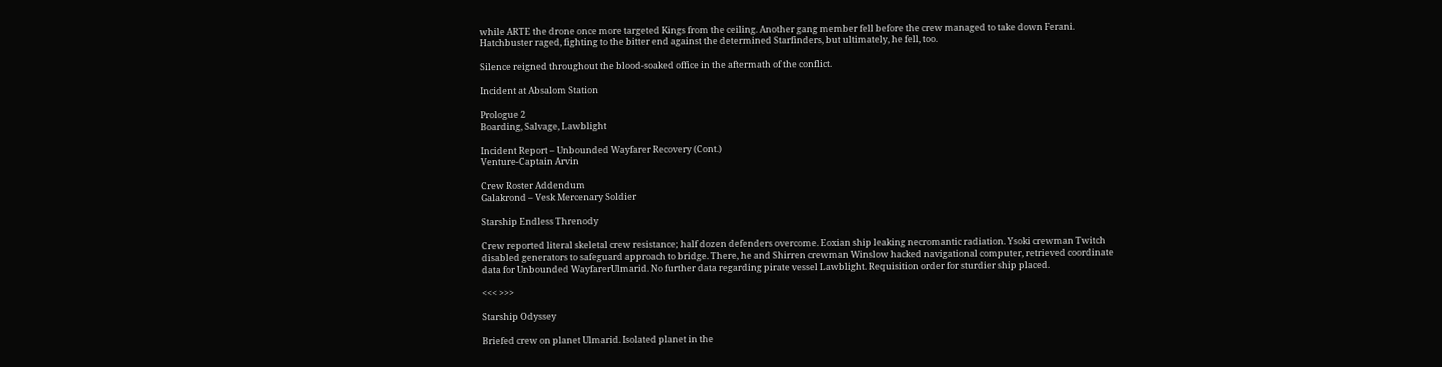while ARTE the drone once more targeted Kings from the ceiling. Another gang member fell before the crew managed to take down Ferani. Hatchbuster raged, fighting to the bitter end against the determined Starfinders, but ultimately, he fell, too.

Silence reigned throughout the blood-soaked office in the aftermath of the conflict.

Incident at Absalom Station

Prologue 2
Boarding, Salvage, Lawblight

Incident Report – Unbounded Wayfarer Recovery (Cont.)
Venture-Captain Arvin

Crew Roster Addendum
Galakrond – Vesk Mercenary Soldier

Starship Endless Threnody

Crew reported literal skeletal crew resistance; half dozen defenders overcome. Eoxian ship leaking necromantic radiation. Ysoki crewman Twitch disabled generators to safeguard approach to bridge. There, he and Shirren crewman Winslow hacked navigational computer, retrieved coordinate data for Unbounded WayfarerUlmarid. No further data regarding pirate vessel Lawblight. Requisition order for sturdier ship placed.

<<< >>>

Starship Odyssey

Briefed crew on planet Ulmarid. Isolated planet in the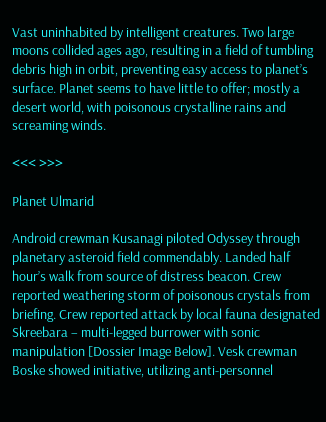Vast uninhabited by intelligent creatures. Two large moons collided ages ago, resulting in a field of tumbling debris high in orbit, preventing easy access to planet’s surface. Planet seems to have little to offer; mostly a desert world, with poisonous crystalline rains and screaming winds.

<<< >>>

Planet Ulmarid

Android crewman Kusanagi piloted Odyssey through planetary asteroid field commendably. Landed half hour’s walk from source of distress beacon. Crew reported weathering storm of poisonous crystals from briefing. Crew reported attack by local fauna designated Skreebara – multi-legged burrower with sonic manipulation [Dossier Image Below]. Vesk crewman Boske showed initiative, utilizing anti-personnel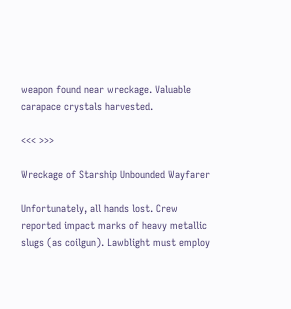weapon found near wreckage. Valuable carapace crystals harvested.

<<< >>>

Wreckage of Starship Unbounded Wayfarer

Unfortunately, all hands lost. Crew reported impact marks of heavy metallic slugs (as coilgun). Lawblight must employ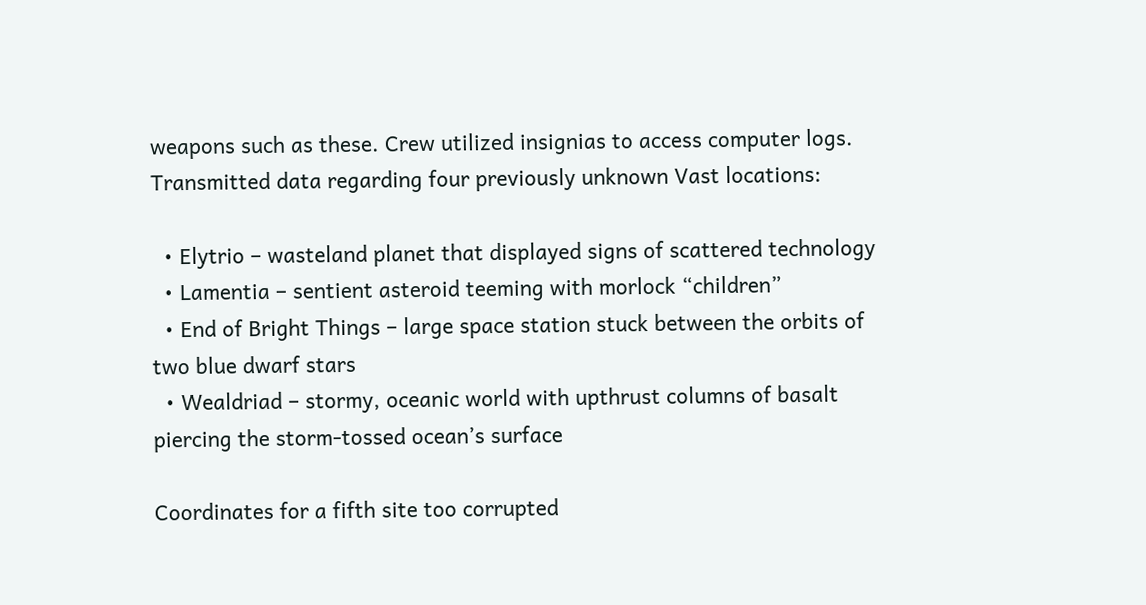weapons such as these. Crew utilized insignias to access computer logs. Transmitted data regarding four previously unknown Vast locations:

  • Elytrio – wasteland planet that displayed signs of scattered technology
  • Lamentia – sentient asteroid teeming with morlock “children”
  • End of Bright Things – large space station stuck between the orbits of two blue dwarf stars
  • Wealdriad – stormy, oceanic world with upthrust columns of basalt piercing the storm-tossed ocean’s surface

Coordinates for a fifth site too corrupted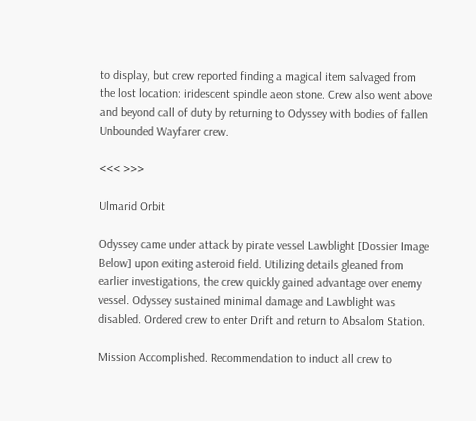to display, but crew reported finding a magical item salvaged from the lost location: iridescent spindle aeon stone. Crew also went above and beyond call of duty by returning to Odyssey with bodies of fallen Unbounded Wayfarer crew.

<<< >>>

Ulmarid Orbit

Odyssey came under attack by pirate vessel Lawblight [Dossier Image Below] upon exiting asteroid field. Utilizing details gleaned from earlier investigations, the crew quickly gained advantage over enemy vessel. Odyssey sustained minimal damage and Lawblight was disabled. Ordered crew to enter Drift and return to Absalom Station.

Mission Accomplished. Recommendation to induct all crew to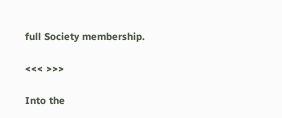full Society membership.

<<< >>>

Into the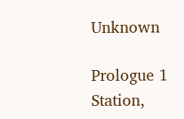Unknown

Prologue 1
Station,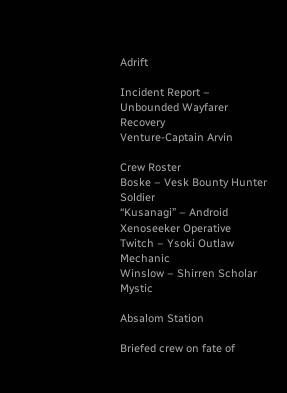Adrift

Incident Report – Unbounded Wayfarer Recovery
Venture-Captain Arvin

Crew Roster
Boske – Vesk Bounty Hunter Soldier
“Kusanagi” – Android Xenoseeker Operative
Twitch – Ysoki Outlaw Mechanic
Winslow – Shirren Scholar Mystic

Absalom Station

Briefed crew on fate of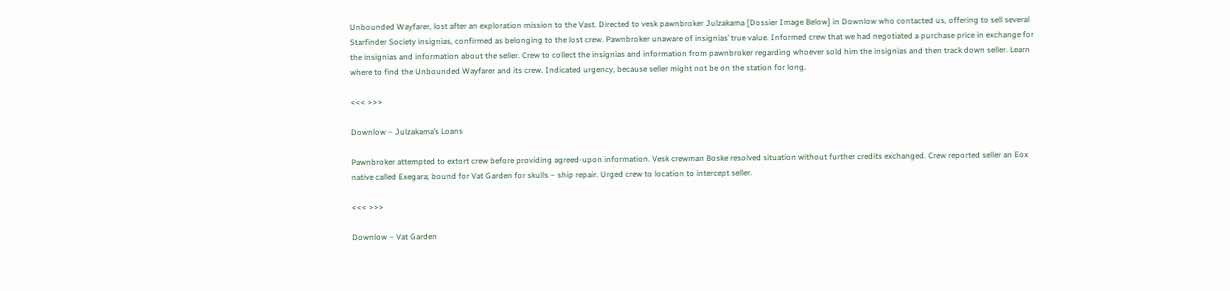Unbounded Wayfarer, lost after an exploration mission to the Vast. Directed to vesk pawnbroker Julzakama [Dossier Image Below] in Downlow who contacted us, offering to sell several Starfinder Society insignias, confirmed as belonging to the lost crew. Pawnbroker unaware of insignias’ true value. Informed crew that we had negotiated a purchase price in exchange for the insignias and information about the seller. Crew to collect the insignias and information from pawnbroker regarding whoever sold him the insignias and then track down seller. Learn where to find the Unbounded Wayfarer and its crew. Indicated urgency, because seller might not be on the station for long.

<<< >>>

Downlow – Julzakama’s Loans

Pawnbroker attempted to extort crew before providing agreed-upon information. Vesk crewman Boske resolved situation without further credits exchanged. Crew reported seller an Eox native called Exegara; bound for Vat Garden for skulls – ship repair. Urged crew to location to intercept seller.

<<< >>>

Downlow – Vat Garden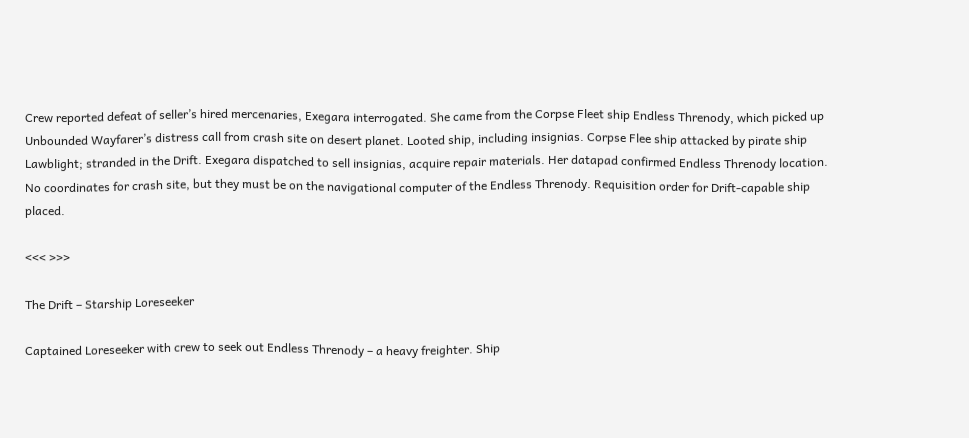Crew reported defeat of seller’s hired mercenaries, Exegara interrogated. She came from the Corpse Fleet ship Endless Threnody, which picked up Unbounded Wayfarer’s distress call from crash site on desert planet. Looted ship, including insignias. Corpse Flee ship attacked by pirate ship Lawblight; stranded in the Drift. Exegara dispatched to sell insignias, acquire repair materials. Her datapad confirmed Endless Threnody location. No coordinates for crash site, but they must be on the navigational computer of the Endless Threnody. Requisition order for Drift-capable ship placed.

<<< >>>

The Drift – Starship Loreseeker

Captained Loreseeker with crew to seek out Endless Threnody – a heavy freighter. Ship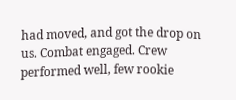had moved, and got the drop on us. Combat engaged. Crew performed well, few rookie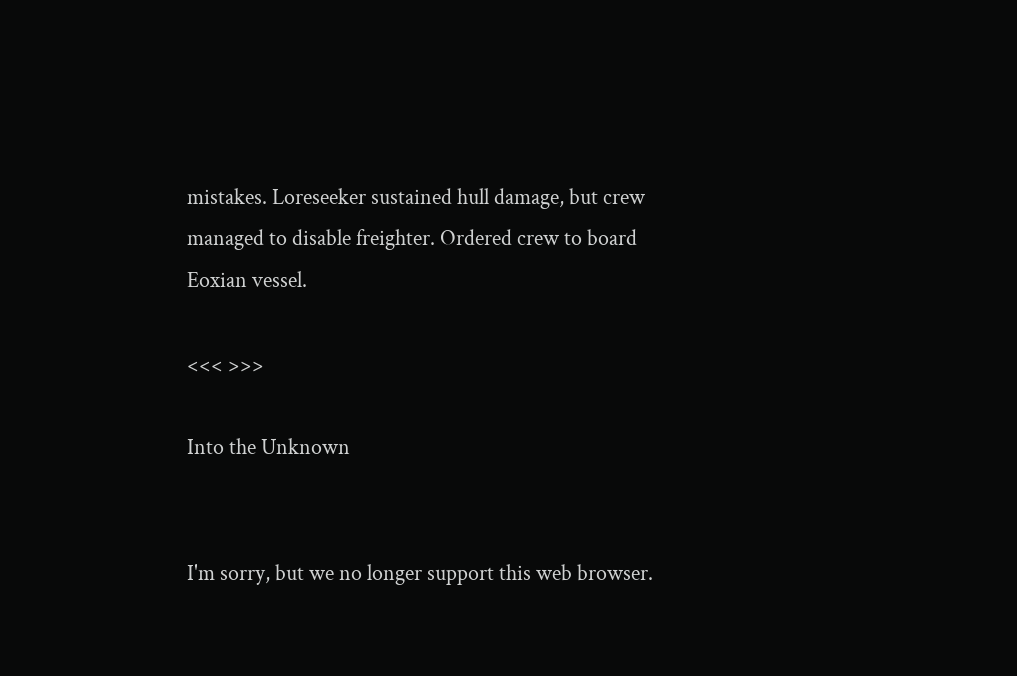mistakes. Loreseeker sustained hull damage, but crew managed to disable freighter. Ordered crew to board Eoxian vessel.

<<< >>>

Into the Unknown


I'm sorry, but we no longer support this web browser.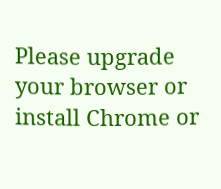Please upgrade your browser or install Chrome or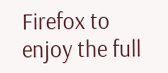Firefox to enjoy the full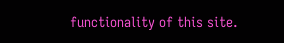functionality of this site.